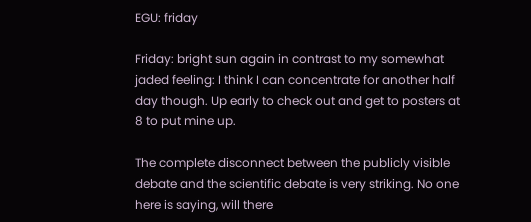EGU: friday

Friday: bright sun again in contrast to my somewhat jaded feeling: I think I can concentrate for another half day though. Up early to check out and get to posters at 8 to put mine up.

The complete disconnect between the publicly visible debate and the scientific debate is very striking. No one here is saying, will there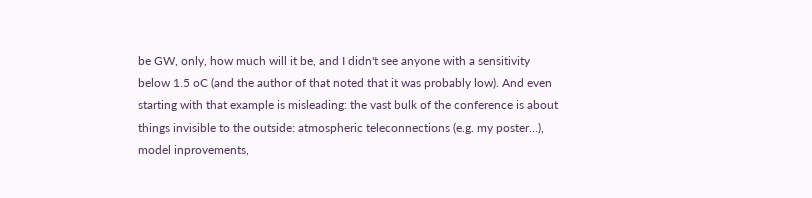be GW, only, how much will it be, and I didn't see anyone with a sensitivity below 1.5 oC (and the author of that noted that it was probably low). And even starting with that example is misleading: the vast bulk of the conference is about things invisible to the outside: atmospheric teleconnections (e.g. my poster...), model inprovements,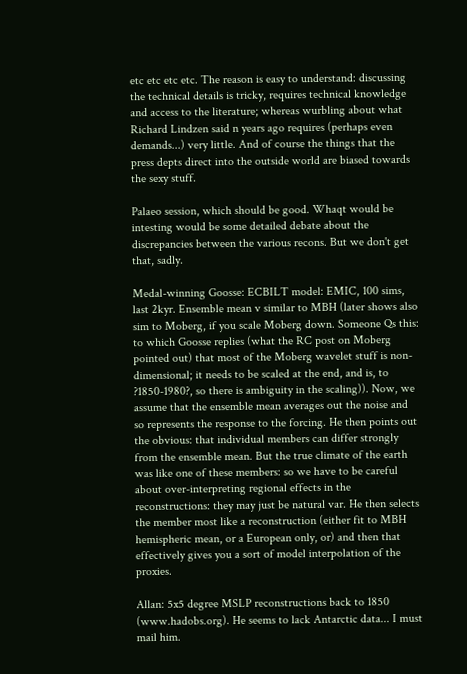etc etc etc etc. The reason is easy to understand: discussing the technical details is tricky, requires technical knowledge and access to the literature; whereas wurbling about what Richard Lindzen said n years ago requires (perhaps even demands...) very little. And of course the things that the press depts direct into the outside world are biased towards the sexy stuff.

Palaeo session, which should be good. Whaqt would be intesting would be some detailed debate about the discrepancies between the various recons. But we don't get that, sadly.

Medal-winning Goosse: ECBILT model: EMIC, 100 sims, last 2kyr. Ensemble mean v similar to MBH (later shows also sim to Moberg, if you scale Moberg down. Someone Qs this: to which Goosse replies (what the RC post on Moberg pointed out) that most of the Moberg wavelet stuff is non-dimensional; it needs to be scaled at the end, and is, to ?1850-1980?, so there is ambiguity in the scaling)). Now, we assume that the ensemble mean averages out the noise and so represents the response to the forcing. He then points out the obvious: that individual members can differ strongly from the ensemble mean. But the true climate of the earth was like one of these members: so we have to be careful about over-interpreting regional effects in the reconstructions: they may just be natural var. He then selects the member most like a reconstruction (either fit to MBH hemispheric mean, or a European only, or) and then that effectively gives you a sort of model interpolation of the proxies.

Allan: 5x5 degree MSLP reconstructions back to 1850 (www.hadobs.org). He seems to lack Antarctic data... I must mail him.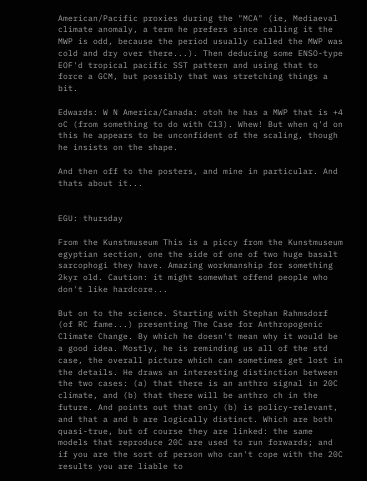American/Pacific proxies during the "MCA" (ie, Mediaeval climate anomaly, a term he prefers since calling it the MWP is odd, because the period usually called the MWP was cold and dry over there...). Then deducing some ENSO-type EOF'd tropical pacific SST pattern and using that to force a GCM, but possibly that was stretching things a bit.

Edwards: W N America/Canada: otoh he has a MWP that is +4 oC (from something to do with C13). Whew! But when q'd on this he appears to be unconfident of the scaling, though he insists on the shape.

And then off to the posters, and mine in particular. And thats about it...


EGU: thursday

From the Kunstmuseum This is a piccy from the Kunstmuseum egyptian section, one the side of one of two huge basalt sarcophogi they have. Amazing workmanship for something 2kyr old. Caution: it might somewhat offend people who don't like hardcore...

But on to the science. Starting with Stephan Rahmsdorf (of RC fame...) presenting The Case for Anthropogenic Climate Change. By which he doesn't mean why it would be a good idea. Mostly, he is reminding us all of the std case, the overall picture which can sometimes get lost in the details. He draws an interesting distinction between the two cases: (a) that there is an anthro signal in 20C climate, and (b) that there will be anthro ch in the future. And points out that only (b) is policy-relevant, and that a and b are logically distinct. Which are both quasi-true, but of course they are linked: the same models that reproduce 20C are used to run forwards; and if you are the sort of person who can't cope with the 20C results you are liable to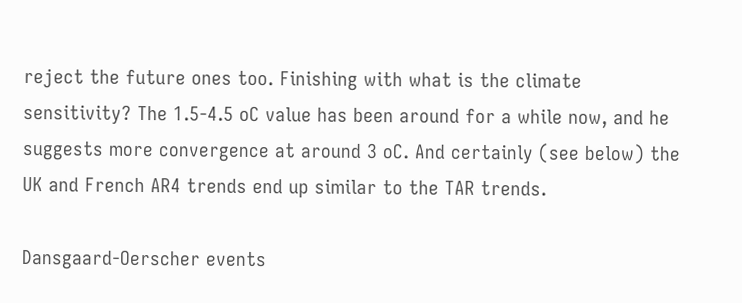reject the future ones too. Finishing with what is the climate sensitivity? The 1.5-4.5 oC value has been around for a while now, and he suggests more convergence at around 3 oC. And certainly (see below) the UK and French AR4 trends end up similar to the TAR trends.

Dansgaard-Oerscher events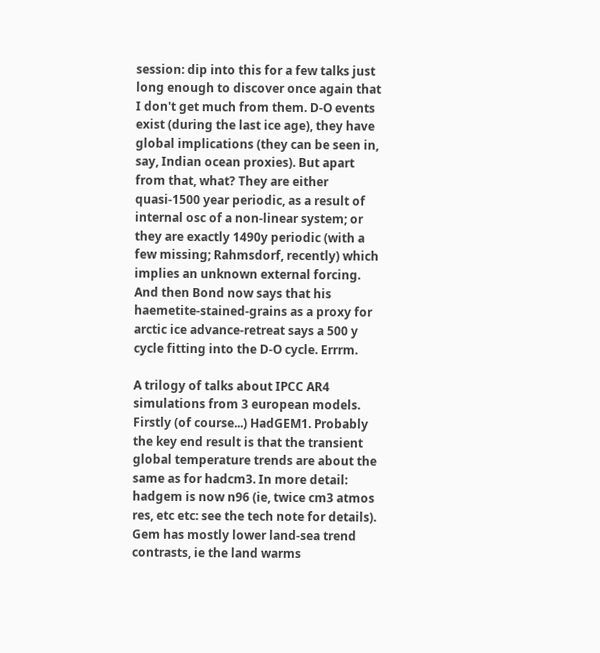session: dip into this for a few talks just long enough to discover once again that I don't get much from them. D-O events exist (during the last ice age), they have global implications (they can be seen in, say, Indian ocean proxies). But apart from that, what? They are either quasi-1500 year periodic, as a result of internal osc of a non-linear system; or they are exactly 1490y periodic (with a few missing; Rahmsdorf, recently) which implies an unknown external forcing. And then Bond now says that his haemetite-stained-grains as a proxy for arctic ice advance-retreat says a 500 y cycle fitting into the D-O cycle. Errrm.

A trilogy of talks about IPCC AR4 simulations from 3 european models. Firstly (of course...) HadGEM1. Probably the key end result is that the transient global temperature trends are about the same as for hadcm3. In more detail: hadgem is now n96 (ie, twice cm3 atmos res, etc etc: see the tech note for details). Gem has mostly lower land-sea trend contrasts, ie the land warms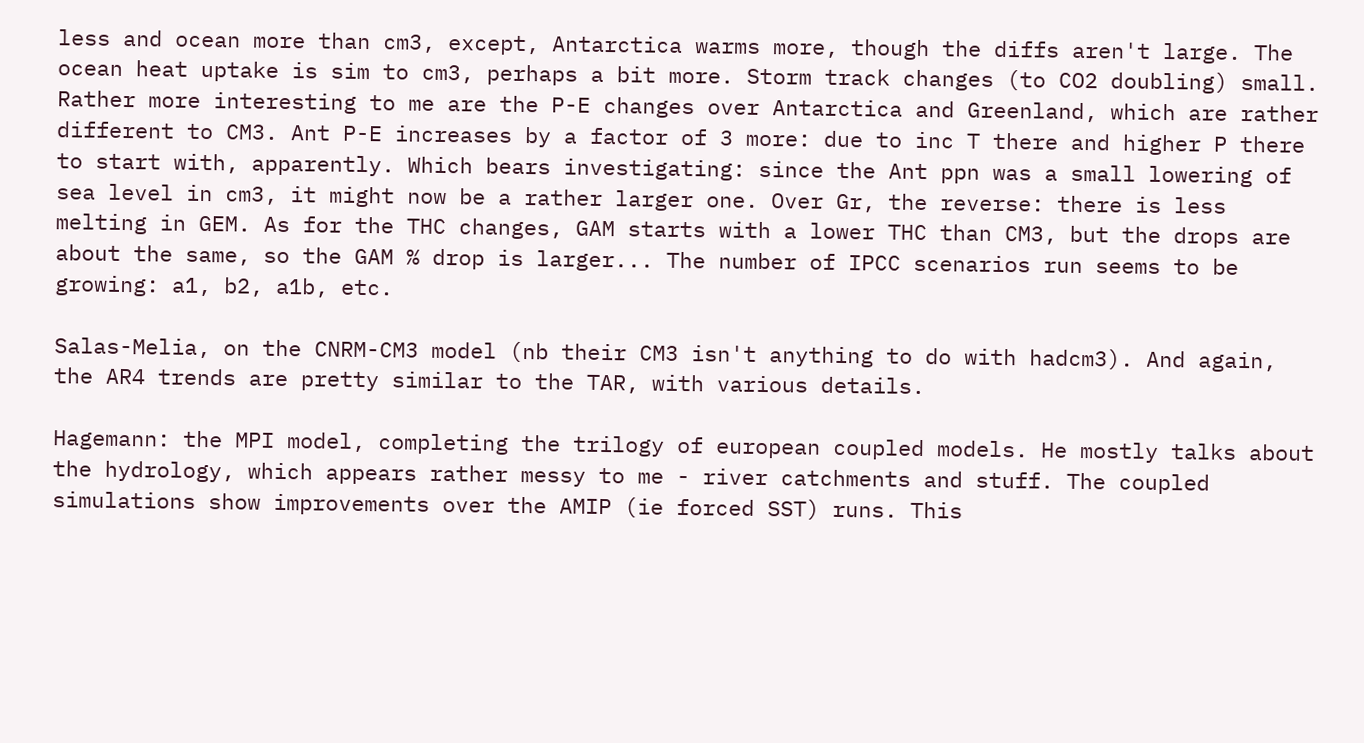less and ocean more than cm3, except, Antarctica warms more, though the diffs aren't large. The ocean heat uptake is sim to cm3, perhaps a bit more. Storm track changes (to CO2 doubling) small. Rather more interesting to me are the P-E changes over Antarctica and Greenland, which are rather different to CM3. Ant P-E increases by a factor of 3 more: due to inc T there and higher P there to start with, apparently. Which bears investigating: since the Ant ppn was a small lowering of sea level in cm3, it might now be a rather larger one. Over Gr, the reverse: there is less melting in GEM. As for the THC changes, GAM starts with a lower THC than CM3, but the drops are about the same, so the GAM % drop is larger... The number of IPCC scenarios run seems to be growing: a1, b2, a1b, etc.

Salas-Melia, on the CNRM-CM3 model (nb their CM3 isn't anything to do with hadcm3). And again, the AR4 trends are pretty similar to the TAR, with various details.

Hagemann: the MPI model, completing the trilogy of european coupled models. He mostly talks about the hydrology, which appears rather messy to me - river catchments and stuff. The coupled simulations show improvements over the AMIP (ie forced SST) runs. This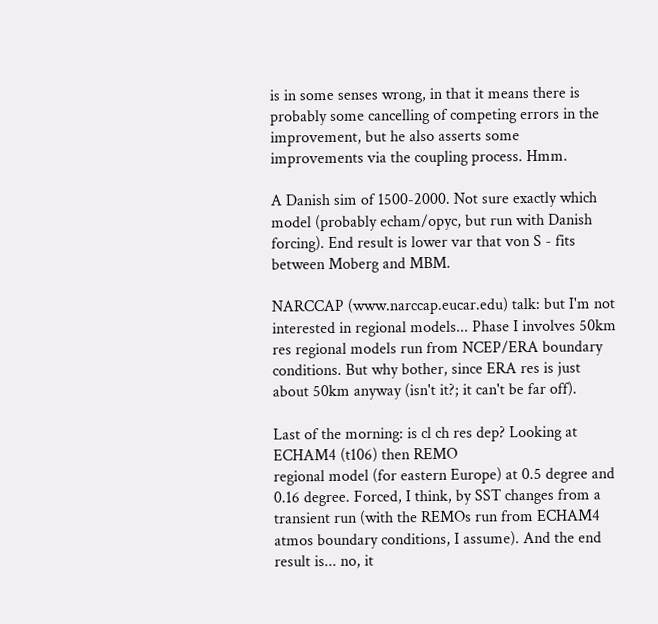is in some senses wrong, in that it means there is probably some cancelling of competing errors in the improvement, but he also asserts some improvements via the coupling process. Hmm.

A Danish sim of 1500-2000. Not sure exactly which model (probably echam/opyc, but run with Danish forcing). End result is lower var that von S - fits between Moberg and MBM.

NARCCAP (www.narccap.eucar.edu) talk: but I'm not interested in regional models... Phase I involves 50km res regional models run from NCEP/ERA boundary conditions. But why bother, since ERA res is just about 50km anyway (isn't it?; it can't be far off).

Last of the morning: is cl ch res dep? Looking at ECHAM4 (t106) then REMO
regional model (for eastern Europe) at 0.5 degree and 0.16 degree. Forced, I think, by SST changes from a transient run (with the REMOs run from ECHAM4 atmos boundary conditions, I assume). And the end result is... no, it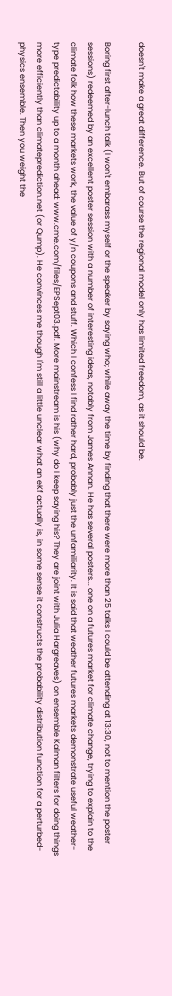doesn't make a great difference. But of course the regional model only has limited freedom, as it should be.

Boring first after-lunch talk (I won't embarass myself or the speaker by saying who; while away the time by finding that there were more than 25 talks I could be attending at 13:30, not to mention the poster sessions) redeemed by an excellent poster session with a number of interesting ideas, notably from James Annan. He has several posters... one on a futures market for climate change, trying to explain to the climate folk how these markets work, the value of y/n coupons and stuff. Which I confess I find rather hard, probably just the unfamiliarity. It is said that weather futures markets demonstrate useful weather-type predictability up to a month ahead: www.cme.com/files/EPSept03.pdf. More mainstream is his (why do I keep saying his? They are joint with Julia Hargreaves) on ensemble Kalman filters for doing things more efficiently than climateprediction.net (or Qump). He convinces me though I'm still a little unclear what an eKf actually is, in some sense it constructs the probability distribution function for a perturbed-physics ensemble. Then you weight the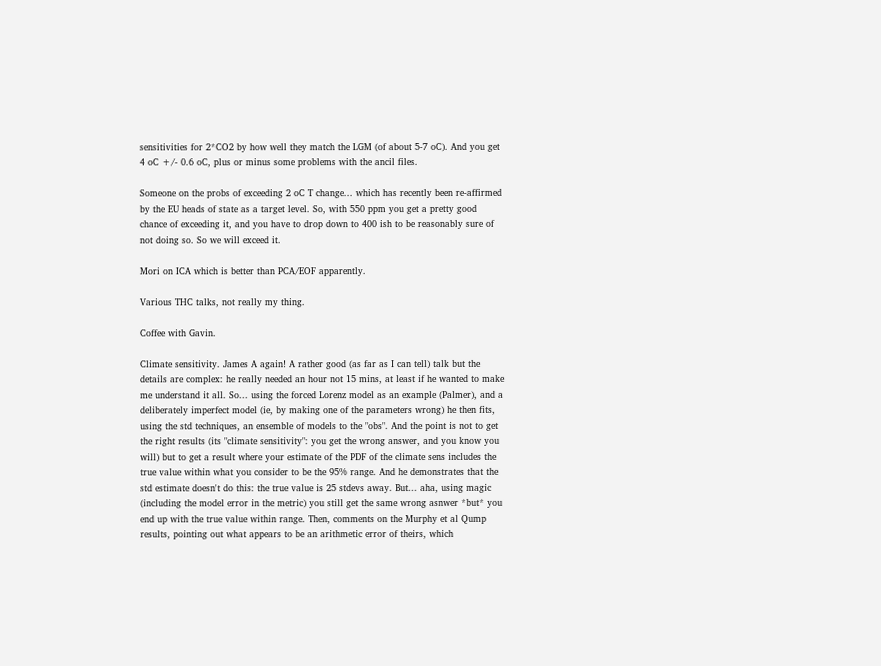sensitivities for 2*CO2 by how well they match the LGM (of about 5-7 oC). And you get 4 oC +/- 0.6 oC, plus or minus some problems with the ancil files.

Someone on the probs of exceeding 2 oC T change... which has recently been re-affirmed by the EU heads of state as a target level. So, with 550 ppm you get a pretty good chance of exceeding it, and you have to drop down to 400 ish to be reasonably sure of not doing so. So we will exceed it.

Mori on ICA which is better than PCA/EOF apparently.

Various THC talks, not really my thing.

Coffee with Gavin.

Climate sensitivity. James A again! A rather good (as far as I can tell) talk but the details are complex: he really needed an hour not 15 mins, at least if he wanted to make me understand it all. So... using the forced Lorenz model as an example (Palmer), and a deliberately imperfect model (ie, by making one of the parameters wrong) he then fits, using the std techniques, an ensemble of models to the "obs". And the point is not to get the right results (its "climate sensitivity": you get the wrong answer, and you know you will) but to get a result where your estimate of the PDF of the climate sens includes the true value within what you consider to be the 95% range. And he demonstrates that the std estimate doesn't do this: the true value is 25 stdevs away. But... aha, using magic (including the model error in the metric) you still get the same wrong asnwer *but* you end up with the true value within range. Then, comments on the Murphy et al Qump results, pointing out what appears to be an arithmetic error of theirs, which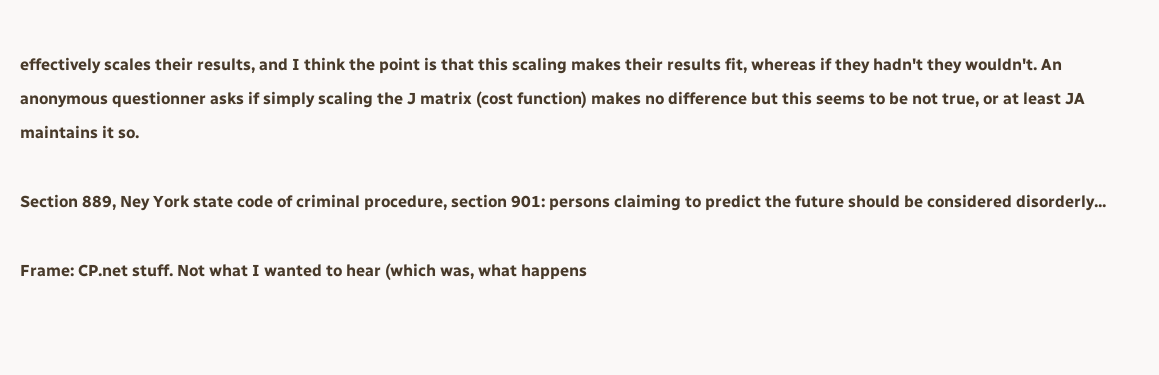effectively scales their results, and I think the point is that this scaling makes their results fit, whereas if they hadn't they wouldn't. An anonymous questionner asks if simply scaling the J matrix (cost function) makes no difference but this seems to be not true, or at least JA maintains it so.

Section 889, Ney York state code of criminal procedure, section 901: persons claiming to predict the future should be considered disorderly...

Frame: CP.net stuff. Not what I wanted to hear (which was, what happens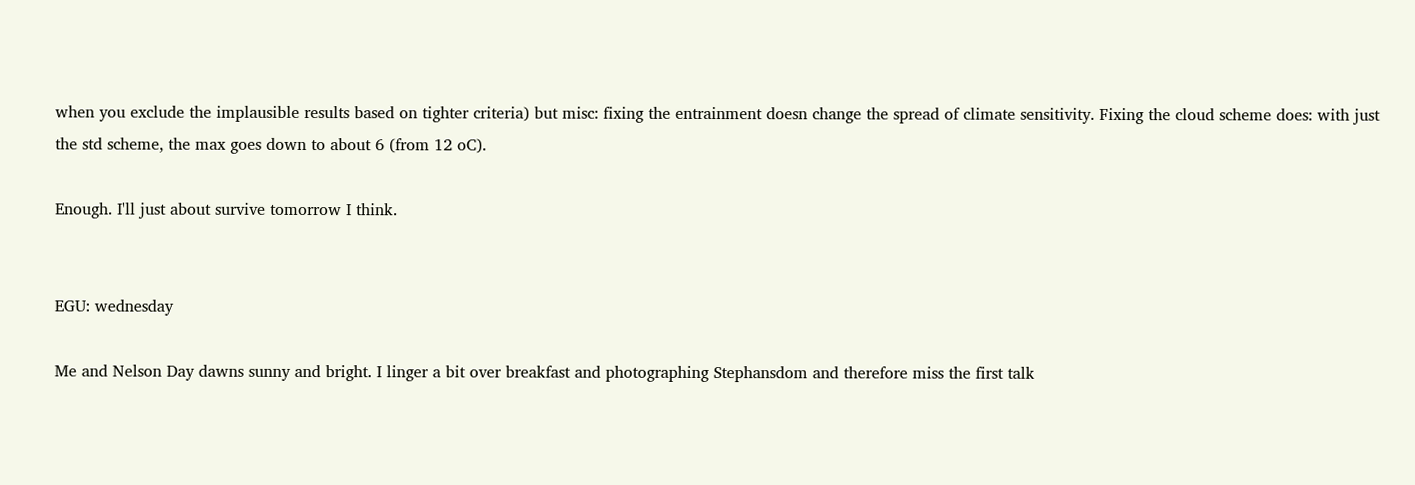when you exclude the implausible results based on tighter criteria) but misc: fixing the entrainment doesn change the spread of climate sensitivity. Fixing the cloud scheme does: with just the std scheme, the max goes down to about 6 (from 12 oC).

Enough. I'll just about survive tomorrow I think.


EGU: wednesday

Me and Nelson Day dawns sunny and bright. I linger a bit over breakfast and photographing Stephansdom and therefore miss the first talk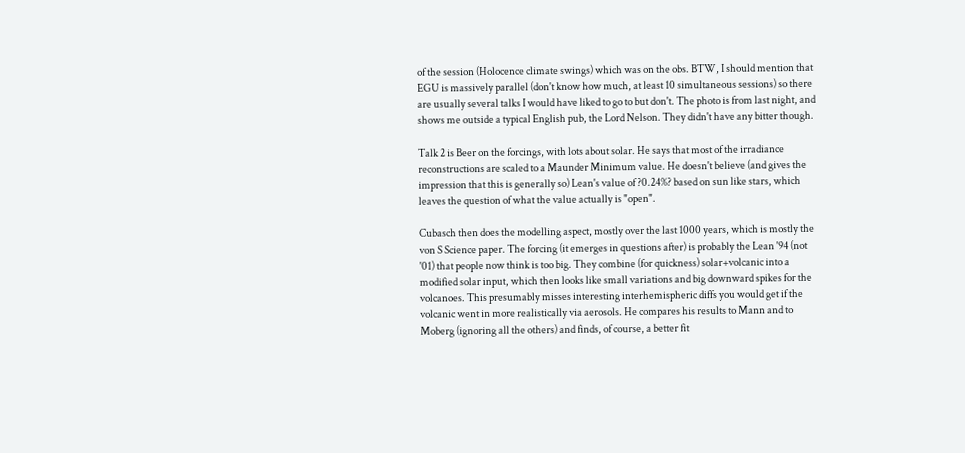of the session (Holocence climate swings) which was on the obs. BTW, I should mention that EGU is massively parallel (don't know how much, at least 10 simultaneous sessions) so there are usually several talks I would have liked to go to but don't. The photo is from last night, and shows me outside a typical English pub, the Lord Nelson. They didn't have any bitter though.

Talk 2 is Beer on the forcings, with lots about solar. He says that most of the irradiance reconstructions are scaled to a Maunder Minimum value. He doesn't believe (and gives the impression that this is generally so) Lean's value of ?0.24%? based on sun like stars, which leaves the question of what the value actually is "open".

Cubasch then does the modelling aspect, mostly over the last 1000 years, which is mostly the von S Science paper. The forcing (it emerges in questions after) is probably the Lean '94 (not '01) that people now think is too big. They combine (for quickness) solar+volcanic into a modified solar input, which then looks like small variations and big downward spikes for the volcanoes. This presumably misses interesting interhemispheric diffs you would get if the volcanic went in more realistically via aerosols. He compares his results to Mann and to Moberg (ignoring all the others) and finds, of course, a better fit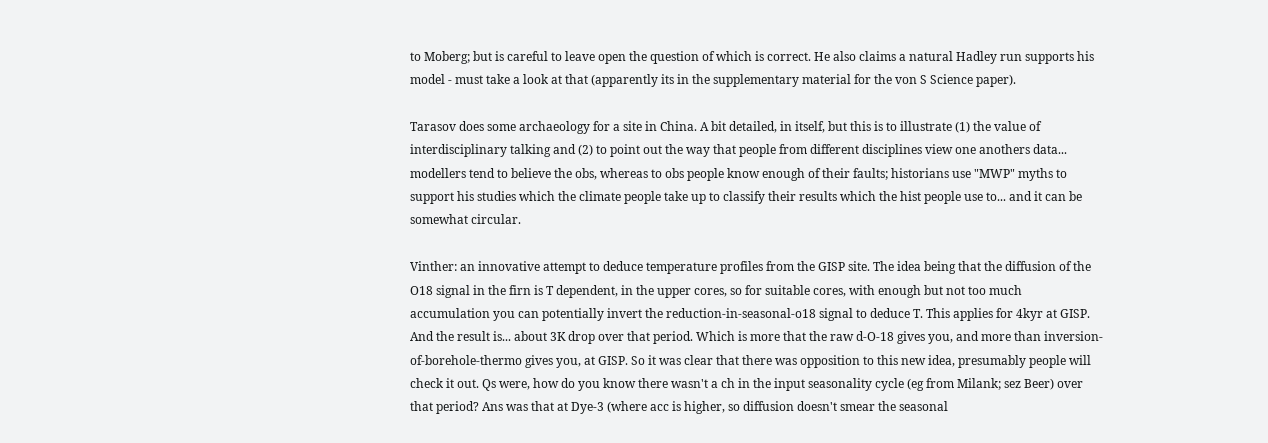to Moberg; but is careful to leave open the question of which is correct. He also claims a natural Hadley run supports his model - must take a look at that (apparently its in the supplementary material for the von S Science paper).

Tarasov does some archaeology for a site in China. A bit detailed, in itself, but this is to illustrate (1) the value of interdisciplinary talking and (2) to point out the way that people from different disciplines view one anothers data... modellers tend to believe the obs, whereas to obs people know enough of their faults; historians use "MWP" myths to support his studies which the climate people take up to classify their results which the hist people use to... and it can be somewhat circular.

Vinther: an innovative attempt to deduce temperature profiles from the GISP site. The idea being that the diffusion of the O18 signal in the firn is T dependent, in the upper cores, so for suitable cores, with enough but not too much accumulation you can potentially invert the reduction-in-seasonal-o18 signal to deduce T. This applies for 4kyr at GISP. And the result is... about 3K drop over that period. Which is more that the raw d-O-18 gives you, and more than inversion-of-borehole-thermo gives you, at GISP. So it was clear that there was opposition to this new idea, presumably people will check it out. Qs were, how do you know there wasn't a ch in the input seasonality cycle (eg from Milank; sez Beer) over that period? Ans was that at Dye-3 (where acc is higher, so diffusion doesn't smear the seasonal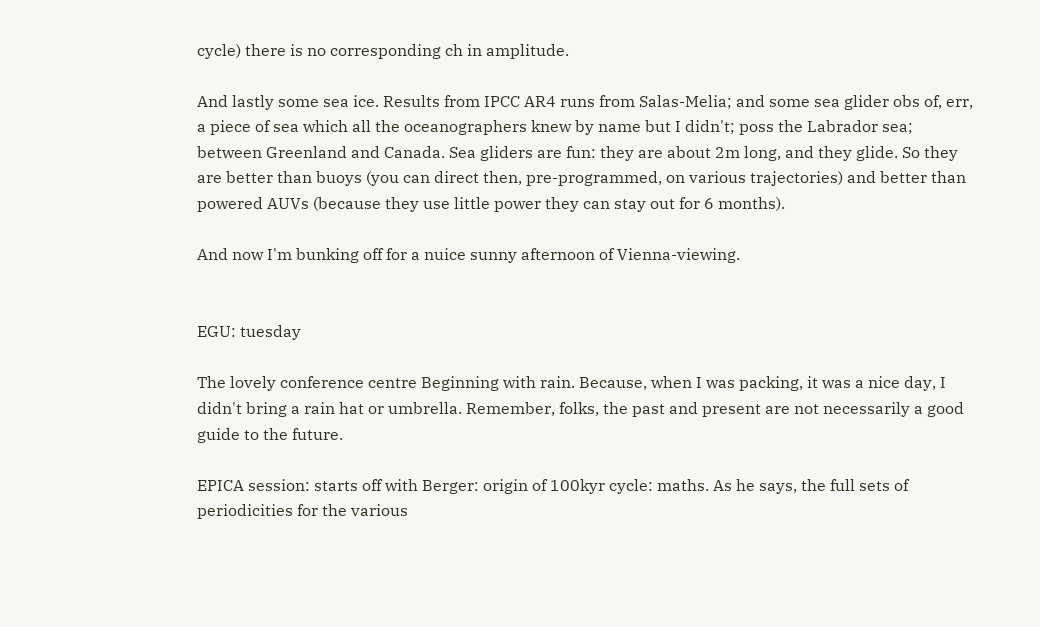cycle) there is no corresponding ch in amplitude.

And lastly some sea ice. Results from IPCC AR4 runs from Salas-Melia; and some sea glider obs of, err, a piece of sea which all the oceanographers knew by name but I didn't; poss the Labrador sea; between Greenland and Canada. Sea gliders are fun: they are about 2m long, and they glide. So they are better than buoys (you can direct then, pre-programmed, on various trajectories) and better than powered AUVs (because they use little power they can stay out for 6 months).

And now I'm bunking off for a nuice sunny afternoon of Vienna-viewing.


EGU: tuesday

The lovely conference centre Beginning with rain. Because, when I was packing, it was a nice day, I didn't bring a rain hat or umbrella. Remember, folks, the past and present are not necessarily a good guide to the future.

EPICA session: starts off with Berger: origin of 100kyr cycle: maths. As he says, the full sets of periodicities for the various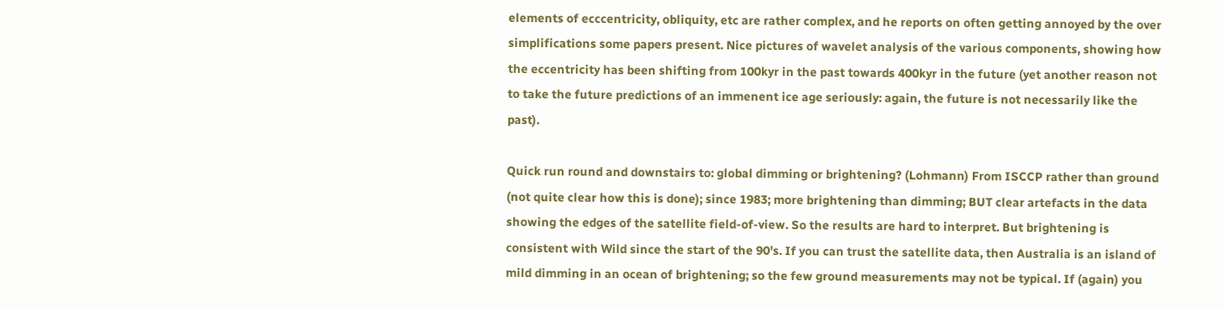elements of ecccentricity, obliquity, etc are rather complex, and he reports on often getting annoyed by the over simplifications some papers present. Nice pictures of wavelet analysis of the various components, showing how the eccentricity has been shifting from 100kyr in the past towards 400kyr in the future (yet another reason not to take the future predictions of an immenent ice age seriously: again, the future is not necessarily like the past).

Quick run round and downstairs to: global dimming or brightening? (Lohmann) From ISCCP rather than ground (not quite clear how this is done); since 1983; more brightening than dimming; BUT clear artefacts in the data showing the edges of the satellite field-of-view. So the results are hard to interpret. But brightening is consistent with Wild since the start of the 90's. If you can trust the satellite data, then Australia is an island of mild dimming in an ocean of brightening; so the few ground measurements may not be typical. If (again) you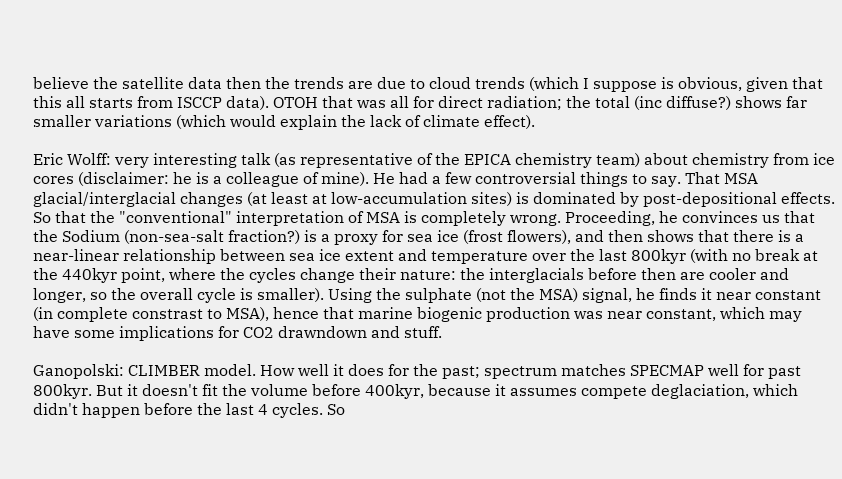believe the satellite data then the trends are due to cloud trends (which I suppose is obvious, given that this all starts from ISCCP data). OTOH that was all for direct radiation; the total (inc diffuse?) shows far smaller variations (which would explain the lack of climate effect).

Eric Wolff: very interesting talk (as representative of the EPICA chemistry team) about chemistry from ice cores (disclaimer: he is a colleague of mine). He had a few controversial things to say. That MSA glacial/interglacial changes (at least at low-accumulation sites) is dominated by post-depositional effects. So that the "conventional" interpretation of MSA is completely wrong. Proceeding, he convinces us that the Sodium (non-sea-salt fraction?) is a proxy for sea ice (frost flowers), and then shows that there is a near-linear relationship between sea ice extent and temperature over the last 800kyr (with no break at the 440kyr point, where the cycles change their nature: the interglacials before then are cooler and longer, so the overall cycle is smaller). Using the sulphate (not the MSA) signal, he finds it near constant (in complete constrast to MSA), hence that marine biogenic production was near constant, which may have some implications for CO2 drawndown and stuff.

Ganopolski: CLIMBER model. How well it does for the past; spectrum matches SPECMAP well for past 800kyr. But it doesn't fit the volume before 400kyr, because it assumes compete deglaciation, which didn't happen before the last 4 cycles. So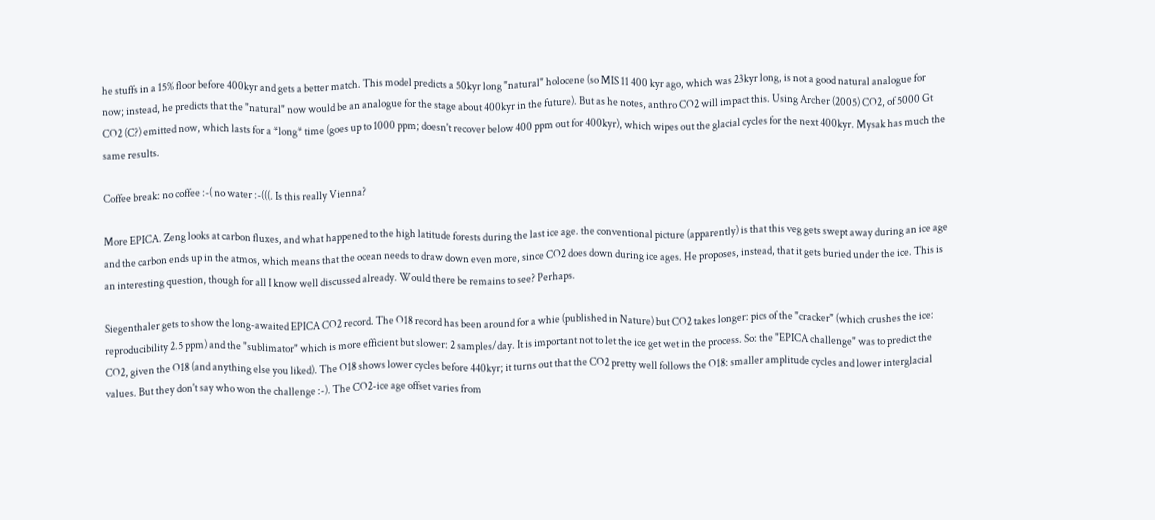he stuffs in a 15% floor before 400kyr and gets a better match. This model predicts a 50kyr long "natural" holocene (so MIS 11 400 kyr ago, which was 23kyr long, is not a good natural analogue for now; instead, he predicts that the "natural" now would be an analogue for the stage about 400kyr in the future). But as he notes, anthro CO2 will impact this. Using Archer (2005) CO2, of 5000 Gt CO2 (C?) emitted now, which lasts for a *long* time (goes up to 1000 ppm; doesn't recover below 400 ppm out for 400kyr), which wipes out the glacial cycles for the next 400kyr. Mysak has much the same results.

Coffee break: no coffee :-( no water :-(((. Is this really Vienna?

More EPICA. Zeng looks at carbon fluxes, and what happened to the high latitude forests during the last ice age. the conventional picture (apparently) is that this veg gets swept away during an ice age and the carbon ends up in the atmos, which means that the ocean needs to draw down even more, since CO2 does down during ice ages. He proposes, instead, that it gets buried under the ice. This is an interesting question, though for all I know well discussed already. Would there be remains to see? Perhaps.

Siegenthaler gets to show the long-awaited EPICA CO2 record. The O18 record has been around for a whie (published in Nature) but CO2 takes longer: pics of the "cracker" (which crushes the ice: reproducibility 2.5 ppm) and the "sublimator" which is more efficient but slower: 2 samples/day. It is important not to let the ice get wet in the process. So: the "EPICA challenge" was to predict the CO2, given the O18 (and anything else you liked). The O18 shows lower cycles before 440kyr; it turns out that the CO2 pretty well follows the O18: smaller amplitude cycles and lower interglacial values. But they don't say who won the challenge :-). The CO2-ice age offset varies from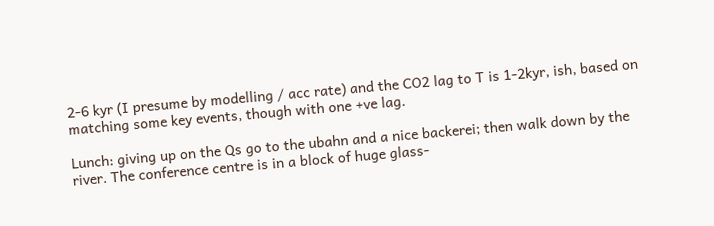2-6 kyr (I presume by modelling / acc rate) and the CO2 lag to T is 1-2kyr, ish, based on matching some key events, though with one +ve lag.

Lunch: giving up on the Qs go to the ubahn and a nice backerei; then walk down by the river. The conference centre is in a block of huge glass-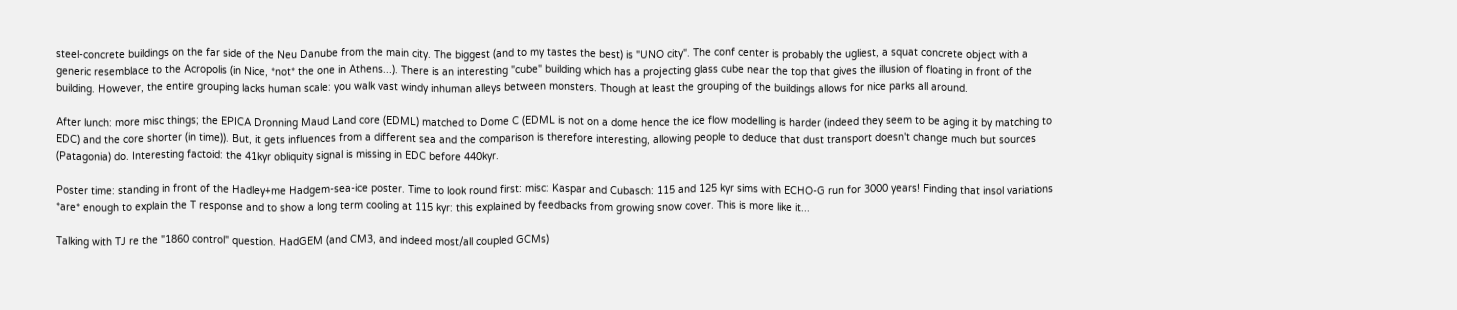steel-concrete buildings on the far side of the Neu Danube from the main city. The biggest (and to my tastes the best) is "UNO city". The conf center is probably the ugliest, a squat concrete object with a generic resemblace to the Acropolis (in Nice, *not* the one in Athens...). There is an interesting "cube" building which has a projecting glass cube near the top that gives the illusion of floating in front of the building. However, the entire grouping lacks human scale: you walk vast windy inhuman alleys between monsters. Though at least the grouping of the buildings allows for nice parks all around.

After lunch: more misc things; the EPICA Dronning Maud Land core (EDML) matched to Dome C (EDML is not on a dome hence the ice flow modelling is harder (indeed they seem to be aging it by matching to EDC) and the core shorter (in time)). But, it gets influences from a different sea and the comparison is therefore interesting, allowing people to deduce that dust transport doesn't change much but sources (Patagonia) do. Interesting factoid: the 41kyr obliquity signal is missing in EDC before 440kyr.

Poster time: standing in front of the Hadley+me Hadgem-sea-ice poster. Time to look round first: misc: Kaspar and Cubasch: 115 and 125 kyr sims with ECHO-G run for 3000 years! Finding that insol variations *are* enough to explain the T response and to show a long term cooling at 115 kyr: this explained by feedbacks from growing snow cover. This is more like it...

Talking with TJ re the "1860 control" question. HadGEM (and CM3, and indeed most/all coupled GCMs)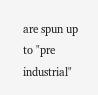are spun up to "pre industrial"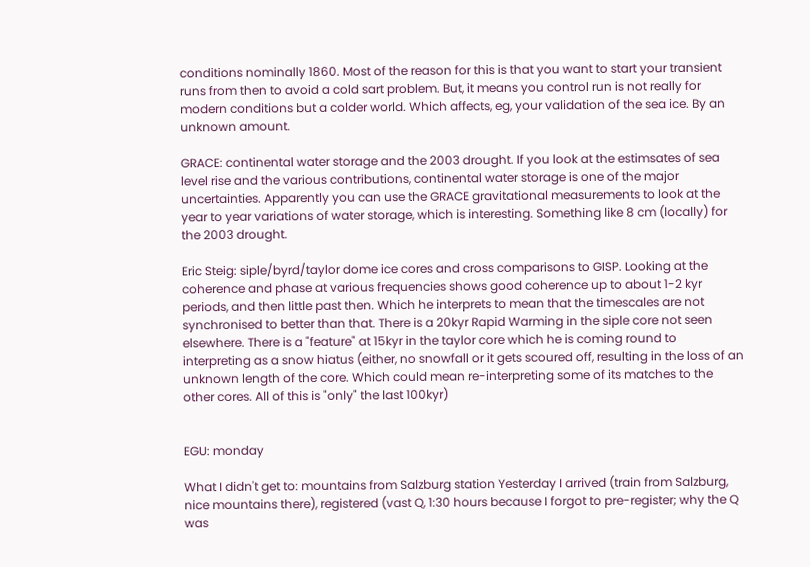conditions nominally 1860. Most of the reason for this is that you want to start your transient runs from then to avoid a cold sart problem. But, it means you control run is not really for modern conditions but a colder world. Which affects, eg, your validation of the sea ice. By an unknown amount.

GRACE: continental water storage and the 2003 drought. If you look at the estimsates of sea level rise and the various contributions, continental water storage is one of the major uncertainties. Apparently you can use the GRACE gravitational measurements to look at the year to year variations of water storage, which is interesting. Something like 8 cm (locally) for the 2003 drought.

Eric Steig: siple/byrd/taylor dome ice cores and cross comparisons to GISP. Looking at the coherence and phase at various frequencies shows good coherence up to about 1-2 kyr periods, and then little past then. Which he interprets to mean that the timescales are not synchronised to better than that. There is a 20kyr Rapid Warming in the siple core not seen elsewhere. There is a "feature" at 15kyr in the taylor core which he is coming round to interpreting as a snow hiatus (either, no snowfall or it gets scoured off, resulting in the loss of an unknown length of the core. Which could mean re-interpreting some of its matches to the other cores. All of this is "only" the last 100kyr)


EGU: monday

What I didn't get to: mountains from Salzburg station Yesterday I arrived (train from Salzburg, nice mountains there), registered (vast Q, 1:30 hours because I forgot to pre-register; why the Q was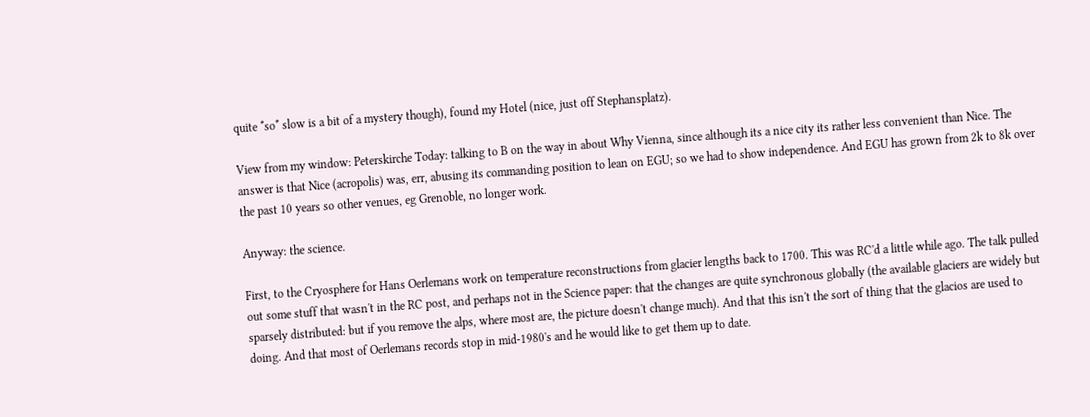quite *so* slow is a bit of a mystery though), found my Hotel (nice, just off Stephansplatz).

View from my window: Peterskirche Today: talking to B on the way in about Why Vienna, since although its a nice city its rather less convenient than Nice. The answer is that Nice (acropolis) was, err, abusing its commanding position to lean on EGU; so we had to show independence. And EGU has grown from 2k to 8k over the past 10 years so other venues, eg Grenoble, no longer work.

Anyway: the science.

First, to the Cryosphere for Hans Oerlemans work on temperature reconstructions from glacier lengths back to 1700. This was RC'd a little while ago. The talk pulled out some stuff that wasn't in the RC post, and perhaps not in the Science paper: that the changes are quite synchronous globally (the available glaciers are widely but sparsely distributed: but if you remove the alps, where most are, the picture doesn't change much). And that this isn't the sort of thing that the glacios are used to doing. And that most of Oerlemans records stop in mid-1980's and he would like to get them up to date.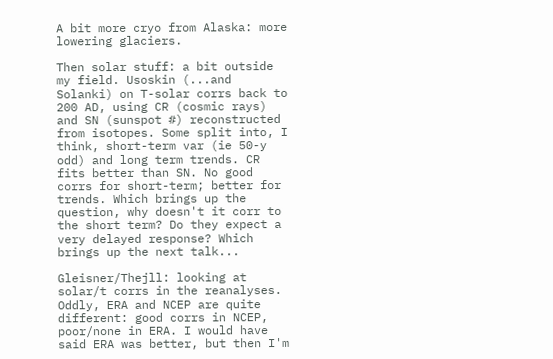A bit more cryo from Alaska: more lowering glaciers.

Then solar stuff: a bit outside my field. Usoskin (...and Solanki) on T-solar corrs back to 200 AD, using CR (cosmic rays) and SN (sunspot #) reconstructed from isotopes. Some split into, I think, short-term var (ie 50-y odd) and long term trends. CR fits better than SN. No good corrs for short-term; better for trends. Which brings up the question, why doesn't it corr to the short term? Do they expect a very delayed response? Which brings up the next talk...

Gleisner/Thejll: looking at solar/t corrs in the reanalyses. Oddly, ERA and NCEP are quite different: good corrs in NCEP, poor/none in ERA. I would have said ERA was better, but then I'm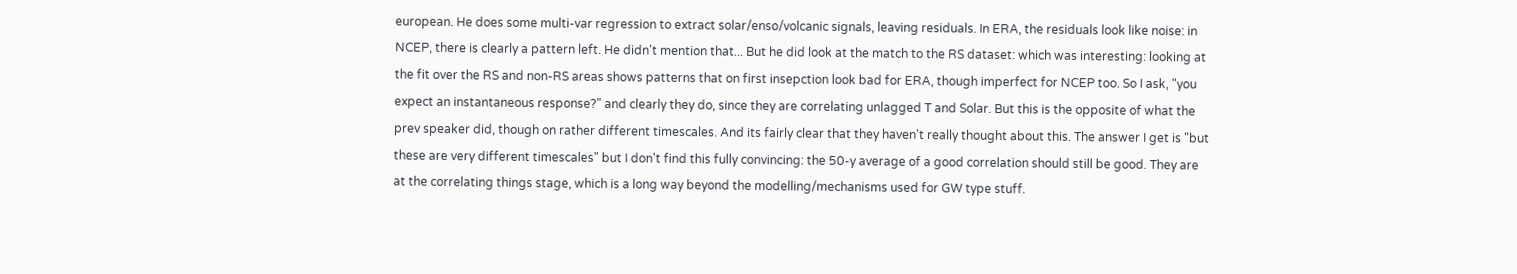european. He does some multi-var regression to extract solar/enso/volcanic signals, leaving residuals. In ERA, the residuals look like noise: in NCEP, there is clearly a pattern left. He didn't mention that... But he did look at the match to the RS dataset: which was interesting: looking at the fit over the RS and non-RS areas shows patterns that on first insepction look bad for ERA, though imperfect for NCEP too. So I ask, "you expect an instantaneous response?" and clearly they do, since they are correlating unlagged T and Solar. But this is the opposite of what the prev speaker did, though on rather different timescales. And its fairly clear that they haven't really thought about this. The answer I get is "but these are very different timescales" but I don't find this fully convincing: the 50-y average of a good correlation should still be good. They are at the correlating things stage, which is a long way beyond the modelling/mechanisms used for GW type stuff.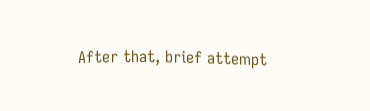After that, brief attempt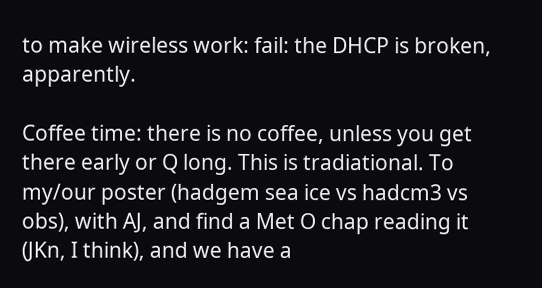to make wireless work: fail: the DHCP is broken, apparently.

Coffee time: there is no coffee, unless you get there early or Q long. This is tradiational. To my/our poster (hadgem sea ice vs hadcm3 vs obs), with AJ, and find a Met O chap reading it (JKn, I think), and we have a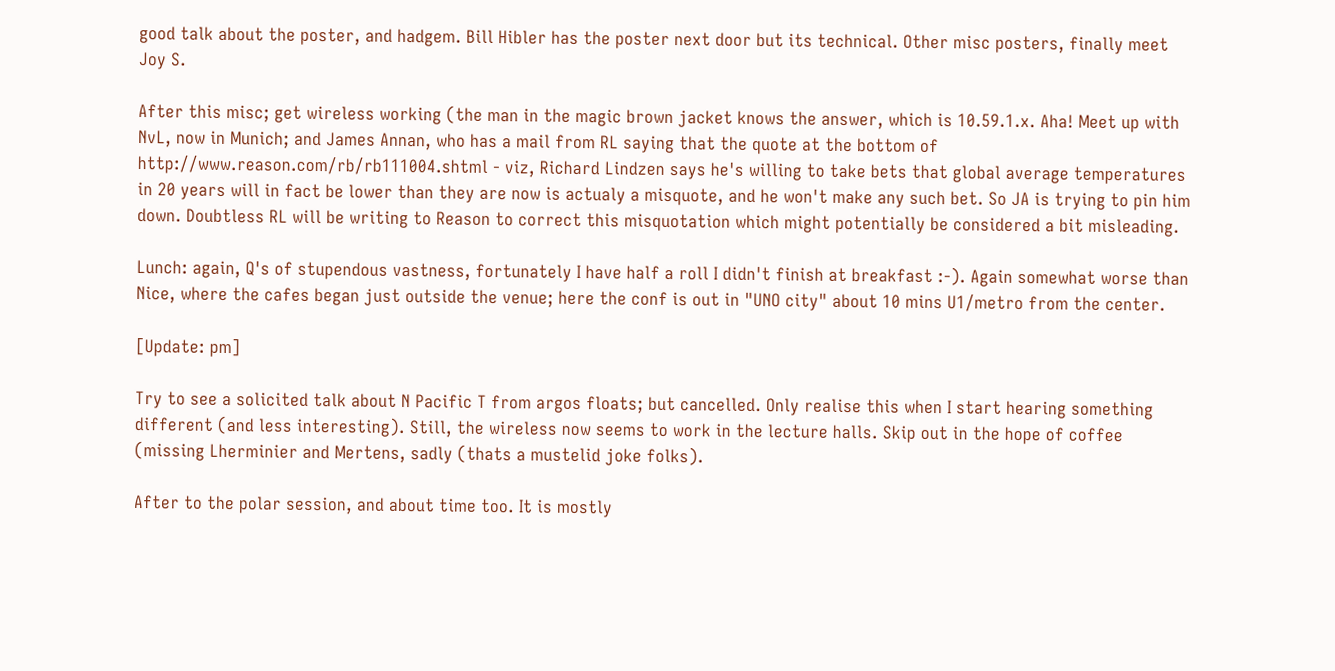good talk about the poster, and hadgem. Bill Hibler has the poster next door but its technical. Other misc posters, finally meet Joy S.

After this misc; get wireless working (the man in the magic brown jacket knows the answer, which is 10.59.1.x. Aha! Meet up with NvL, now in Munich; and James Annan, who has a mail from RL saying that the quote at the bottom of http://www.reason.com/rb/rb111004.shtml - viz, Richard Lindzen says he's willing to take bets that global average temperatures in 20 years will in fact be lower than they are now is actualy a misquote, and he won't make any such bet. So JA is trying to pin him down. Doubtless RL will be writing to Reason to correct this misquotation which might potentially be considered a bit misleading.

Lunch: again, Q's of stupendous vastness, fortunately I have half a roll I didn't finish at breakfast :-). Again somewhat worse than Nice, where the cafes began just outside the venue; here the conf is out in "UNO city" about 10 mins U1/metro from the center.

[Update: pm]

Try to see a solicited talk about N Pacific T from argos floats; but cancelled. Only realise this when I start hearing something different (and less interesting). Still, the wireless now seems to work in the lecture halls. Skip out in the hope of coffee (missing Lherminier and Mertens, sadly (thats a mustelid joke folks).

After to the polar session, and about time too. It is mostly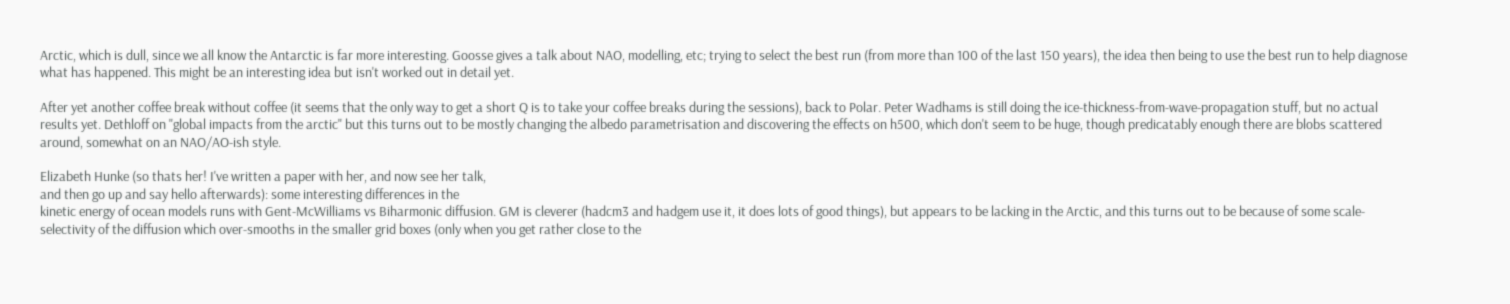Arctic, which is dull, since we all know the Antarctic is far more interesting. Goosse gives a talk about NAO, modelling, etc; trying to select the best run (from more than 100 of the last 150 years), the idea then being to use the best run to help diagnose what has happened. This might be an interesting idea but isn't worked out in detail yet.

After yet another coffee break without coffee (it seems that the only way to get a short Q is to take your coffee breaks during the sessions), back to Polar. Peter Wadhams is still doing the ice-thickness-from-wave-propagation stuff, but no actual results yet. Dethloff on "global impacts from the arctic" but this turns out to be mostly changing the albedo parametrisation and discovering the effects on h500, which don't seem to be huge, though predicatably enough there are blobs scattered around, somewhat on an NAO/AO-ish style.

Elizabeth Hunke (so thats her! I've written a paper with her, and now see her talk,
and then go up and say hello afterwards): some interesting differences in the
kinetic energy of ocean models runs with Gent-McWilliams vs Biharmonic diffusion. GM is cleverer (hadcm3 and hadgem use it, it does lots of good things), but appears to be lacking in the Arctic, and this turns out to be because of some scale-selectivity of the diffusion which over-smooths in the smaller grid boxes (only when you get rather close to the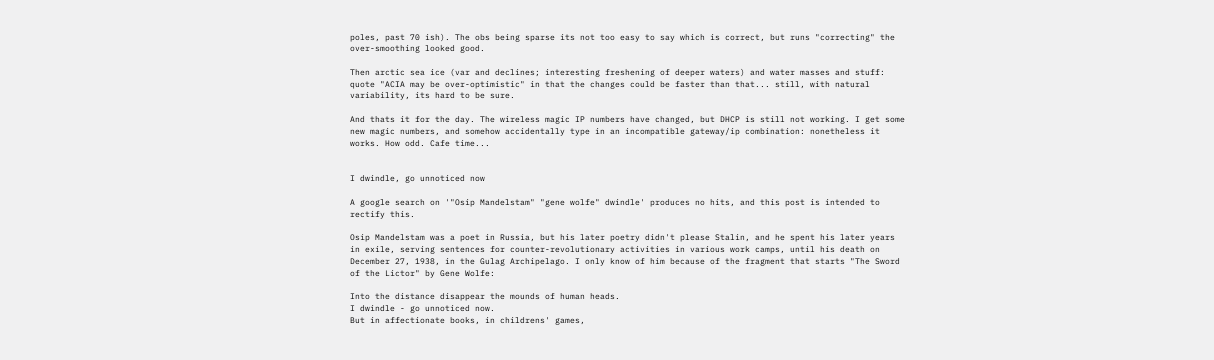poles, past 70 ish). The obs being sparse its not too easy to say which is correct, but runs "correcting" the over-smoothing looked good.

Then arctic sea ice (var and declines; interesting freshening of deeper waters) and water masses and stuff: quote "ACIA may be over-optimistic" in that the changes could be faster than that... still, with natural variability, its hard to be sure.

And thats it for the day. The wireless magic IP numbers have changed, but DHCP is still not working. I get some new magic numbers, and somehow accidentally type in an incompatible gateway/ip combination: nonetheless it works. How odd. Cafe time...


I dwindle, go unnoticed now

A google search on '"Osip Mandelstam" "gene wolfe" dwindle' produces no hits, and this post is intended to rectify this.

Osip Mandelstam was a poet in Russia, but his later poetry didn't please Stalin, and he spent his later years in exile, serving sentences for counter-revolutionary activities in various work camps, until his death on December 27, 1938, in the Gulag Archipelago. I only know of him because of the fragment that starts "The Sword of the Lictor" by Gene Wolfe:

Into the distance disappear the mounds of human heads.
I dwindle - go unnoticed now.
But in affectionate books, in childrens' games,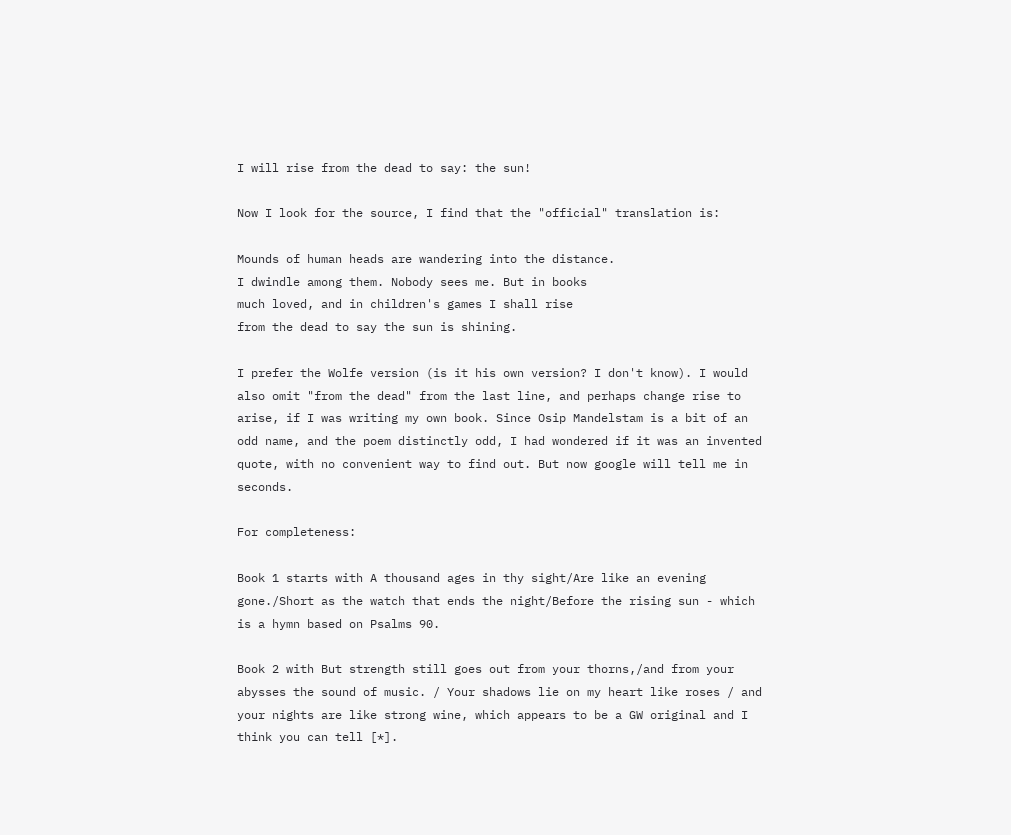I will rise from the dead to say: the sun!

Now I look for the source, I find that the "official" translation is:

Mounds of human heads are wandering into the distance.
I dwindle among them. Nobody sees me. But in books
much loved, and in children's games I shall rise
from the dead to say the sun is shining.

I prefer the Wolfe version (is it his own version? I don't know). I would also omit "from the dead" from the last line, and perhaps change rise to arise, if I was writing my own book. Since Osip Mandelstam is a bit of an odd name, and the poem distinctly odd, I had wondered if it was an invented quote, with no convenient way to find out. But now google will tell me in seconds.

For completeness:

Book 1 starts with A thousand ages in thy sight/Are like an evening gone./Short as the watch that ends the night/Before the rising sun - which is a hymn based on Psalms 90.

Book 2 with But strength still goes out from your thorns,/and from your abysses the sound of music. / Your shadows lie on my heart like roses / and your nights are like strong wine, which appears to be a GW original and I think you can tell [*].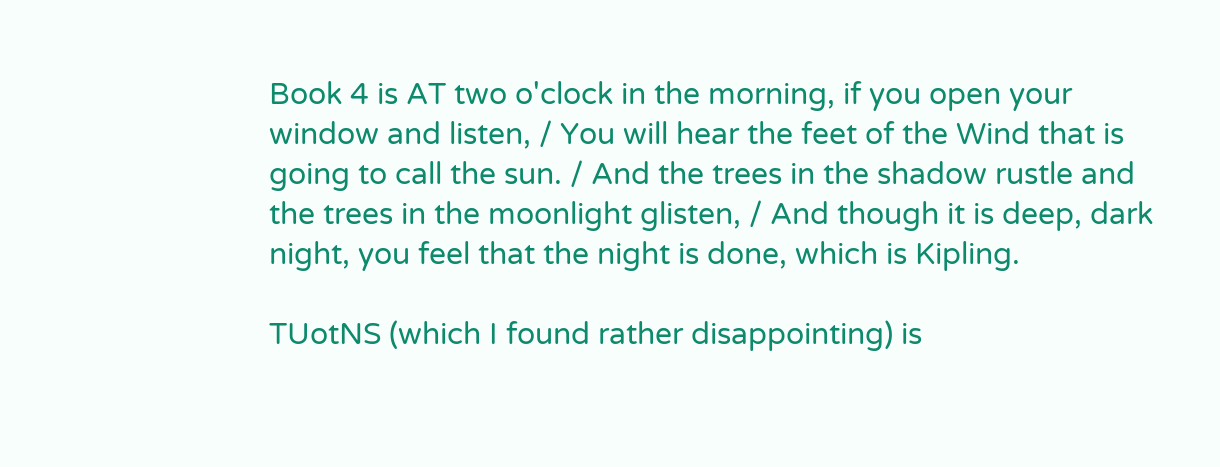Book 4 is AT two o'clock in the morning, if you open your window and listen, / You will hear the feet of the Wind that is going to call the sun. / And the trees in the shadow rustle and the trees in the moonlight glisten, / And though it is deep, dark night, you feel that the night is done, which is Kipling.

TUotNS (which I found rather disappointing) is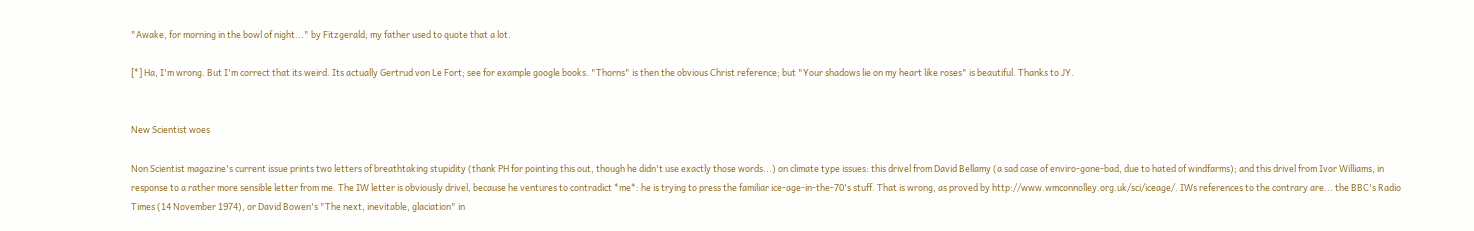"Awake, for morning in the bowl of night..." by Fitzgerald; my father used to quote that a lot.

[*] Ha, I'm wrong. But I'm correct that its weird. Its actually Gertrud von Le Fort; see for example google books. "Thorns" is then the obvious Christ reference; but "Your shadows lie on my heart like roses" is beautiful. Thanks to JY.


New Scientist woes

Non Scientist magazine's current issue prints two letters of breathtaking stupidity (thank PH for pointing this out, though he didn't use exactly those words...) on climate type issues: this drivel from David Bellamy (a sad case of enviro-gone-bad, due to hated of windfarms); and this drivel from Ivor Williams, in response to a rather more sensible letter from me. The IW letter is obviously drivel, because he ventures to contradict *me*: he is trying to press the familiar ice-age-in-the-70's stuff. That is wrong, as proved by http://www.wmconnolley.org.uk/sci/iceage/. IWs references to the contrary are... the BBC's Radio Times (14 November 1974), or David Bowen's "The next, inevitable, glaciation" in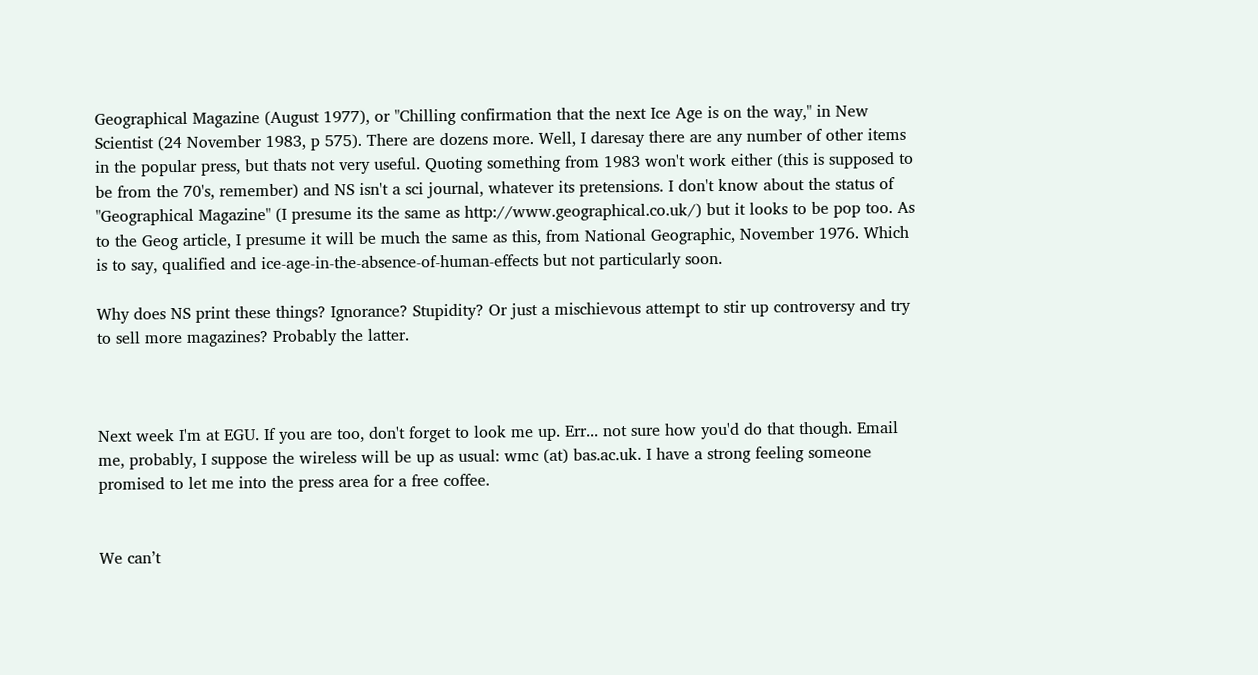Geographical Magazine (August 1977), or "Chilling confirmation that the next Ice Age is on the way," in New Scientist (24 November 1983, p 575). There are dozens more. Well, I daresay there are any number of other items in the popular press, but thats not very useful. Quoting something from 1983 won't work either (this is supposed to be from the 70's, remember) and NS isn't a sci journal, whatever its pretensions. I don't know about the status of "Geographical Magazine" (I presume its the same as http://www.geographical.co.uk/) but it looks to be pop too. As to the Geog article, I presume it will be much the same as this, from National Geographic, November 1976. Which is to say, qualified and ice-age-in-the-absence-of-human-effects but not particularly soon.

Why does NS print these things? Ignorance? Stupidity? Or just a mischievous attempt to stir up controversy and try to sell more magazines? Probably the latter.



Next week I'm at EGU. If you are too, don't forget to look me up. Err... not sure how you'd do that though. Email me, probably, I suppose the wireless will be up as usual: wmc (at) bas.ac.uk. I have a strong feeling someone promised to let me into the press area for a free coffee.


We can’t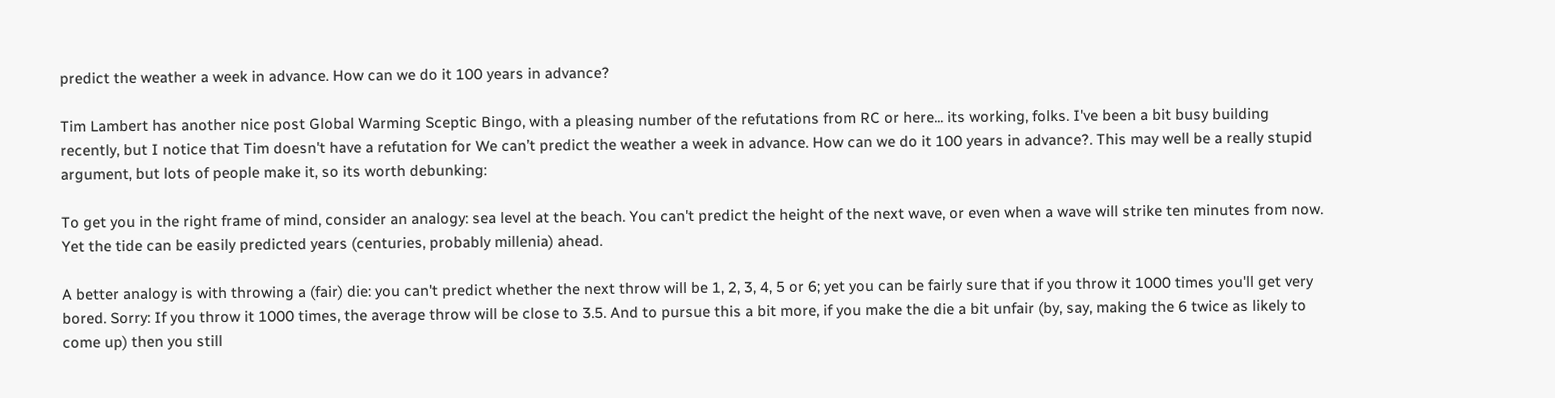predict the weather a week in advance. How can we do it 100 years in advance?

Tim Lambert has another nice post Global Warming Sceptic Bingo, with a pleasing number of the refutations from RC or here... its working, folks. I've been a bit busy building recently, but I notice that Tim doesn't have a refutation for We can’t predict the weather a week in advance. How can we do it 100 years in advance?. This may well be a really stupid argument, but lots of people make it, so its worth debunking:

To get you in the right frame of mind, consider an analogy: sea level at the beach. You can't predict the height of the next wave, or even when a wave will strike ten minutes from now. Yet the tide can be easily predicted years (centuries, probably millenia) ahead.

A better analogy is with throwing a (fair) die: you can't predict whether the next throw will be 1, 2, 3, 4, 5 or 6; yet you can be fairly sure that if you throw it 1000 times you'll get very bored. Sorry: If you throw it 1000 times, the average throw will be close to 3.5. And to pursue this a bit more, if you make the die a bit unfair (by, say, making the 6 twice as likely to come up) then you still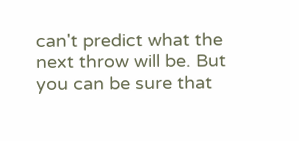can't predict what the next throw will be. But you can be sure that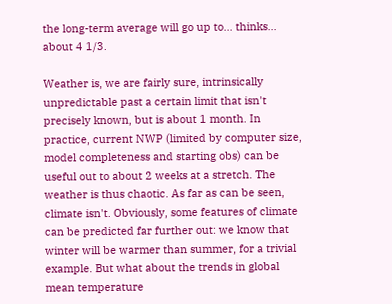the long-term average will go up to... thinks... about 4 1/3.

Weather is, we are fairly sure, intrinsically unpredictable past a certain limit that isn't precisely known, but is about 1 month. In practice, current NWP (limited by computer size, model completeness and starting obs) can be useful out to about 2 weeks at a stretch. The weather is thus chaotic. As far as can be seen, climate isn't. Obviously, some features of climate can be predicted far further out: we know that winter will be warmer than summer, for a trivial example. But what about the trends in global mean temperature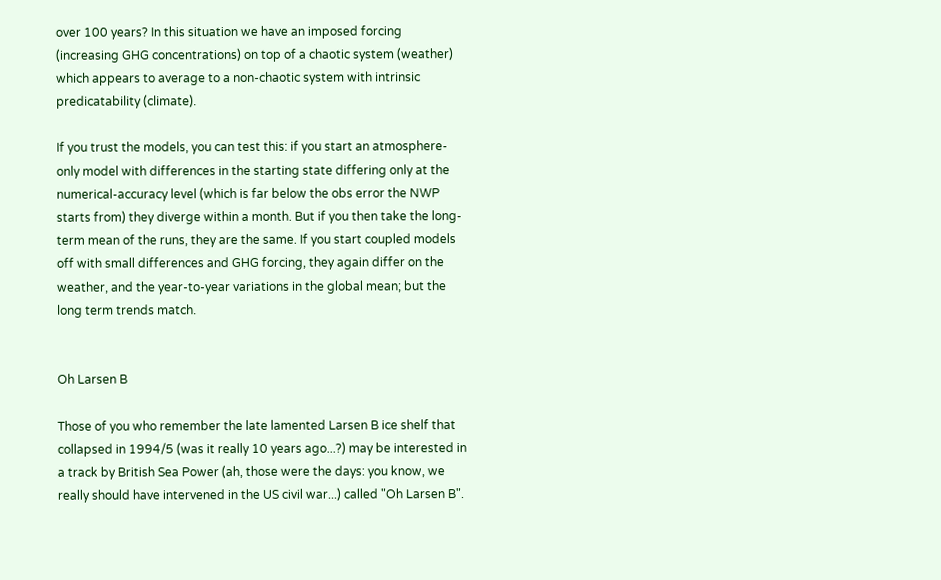over 100 years? In this situation we have an imposed forcing (increasing GHG concentrations) on top of a chaotic system (weather) which appears to average to a non-chaotic system with intrinsic predicatability (climate).

If you trust the models, you can test this: if you start an atmosphere-only model with differences in the starting state differing only at the numerical-accuracy level (which is far below the obs error the NWP starts from) they diverge within a month. But if you then take the long-term mean of the runs, they are the same. If you start coupled models off with small differences and GHG forcing, they again differ on the weather, and the year-to-year variations in the global mean; but the long term trends match.


Oh Larsen B

Those of you who remember the late lamented Larsen B ice shelf that collapsed in 1994/5 (was it really 10 years ago...?) may be interested in a track by British Sea Power (ah, those were the days: you know, we really should have intervened in the US civil war...) called "Oh Larsen B".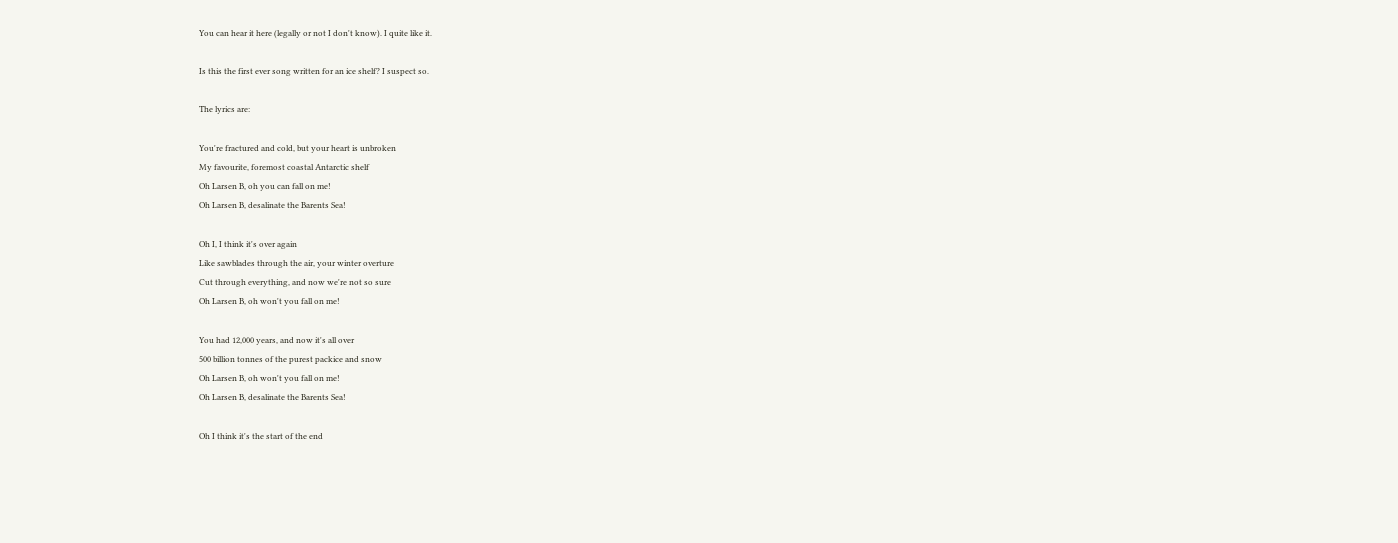You can hear it here (legally or not I don't know). I quite like it.

Is this the first ever song written for an ice shelf? I suspect so.

The lyrics are:

You're fractured and cold, but your heart is unbroken
My favourite, foremost coastal Antarctic shelf
Oh Larsen B, oh you can fall on me!
Oh Larsen B, desalinate the Barents Sea!

Oh I, I think it's over again
Like sawblades through the air, your winter overture
Cut through everything, and now we're not so sure
Oh Larsen B, oh won't you fall on me!

You had 12,000 years, and now it's all over
500 billion tonnes of the purest packice and snow
Oh Larsen B, oh won't you fall on me!
Oh Larsen B, desalinate the Barents Sea!

Oh I think it's the start of the end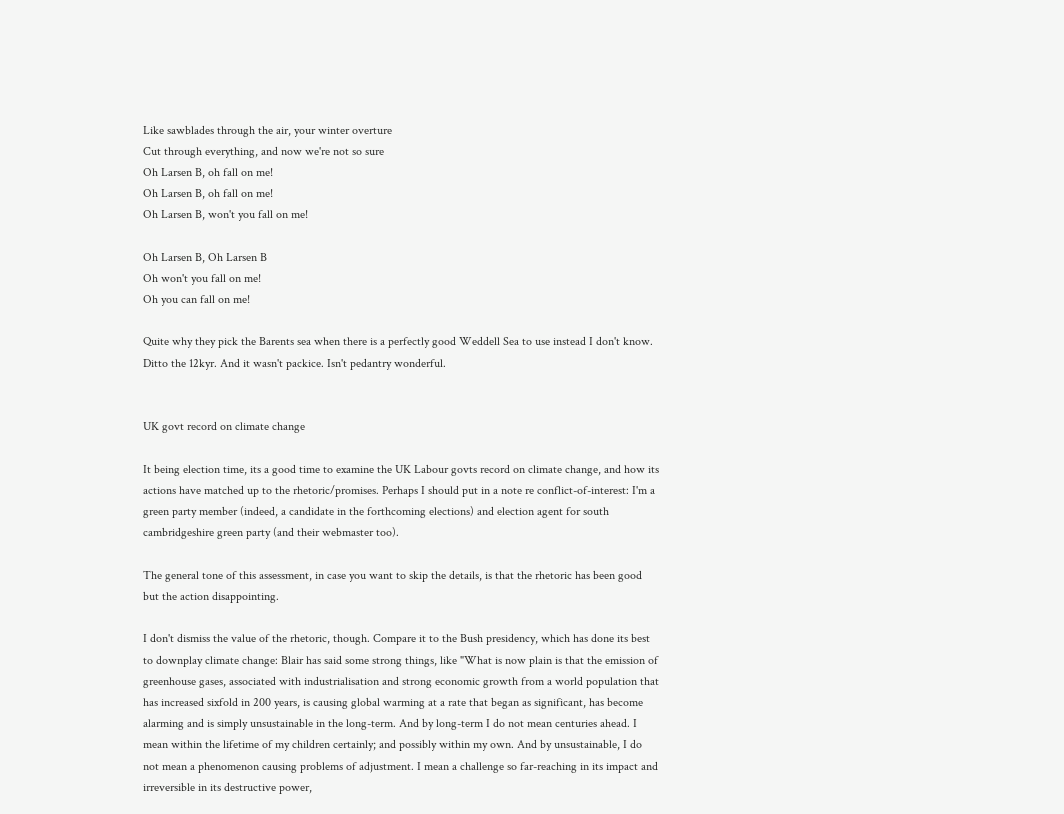Like sawblades through the air, your winter overture
Cut through everything, and now we're not so sure
Oh Larsen B, oh fall on me!
Oh Larsen B, oh fall on me!
Oh Larsen B, won't you fall on me!

Oh Larsen B, Oh Larsen B
Oh won't you fall on me!
Oh you can fall on me!

Quite why they pick the Barents sea when there is a perfectly good Weddell Sea to use instead I don't know. Ditto the 12kyr. And it wasn't packice. Isn't pedantry wonderful.


UK govt record on climate change

It being election time, its a good time to examine the UK Labour govts record on climate change, and how its actions have matched up to the rhetoric/promises. Perhaps I should put in a note re conflict-of-interest: I'm a green party member (indeed, a candidate in the forthcoming elections) and election agent for south cambridgeshire green party (and their webmaster too).

The general tone of this assessment, in case you want to skip the details, is that the rhetoric has been good but the action disappointing.

I don't dismiss the value of the rhetoric, though. Compare it to the Bush presidency, which has done its best to downplay climate change: Blair has said some strong things, like "What is now plain is that the emission of greenhouse gases, associated with industrialisation and strong economic growth from a world population that has increased sixfold in 200 years, is causing global warming at a rate that began as significant, has become alarming and is simply unsustainable in the long-term. And by long-term I do not mean centuries ahead. I mean within the lifetime of my children certainly; and possibly within my own. And by unsustainable, I do not mean a phenomenon causing problems of adjustment. I mean a challenge so far-reaching in its impact and irreversible in its destructive power,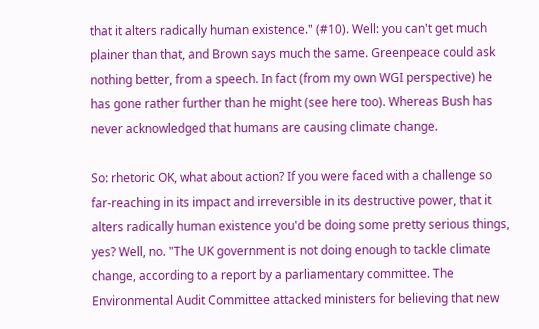that it alters radically human existence." (#10). Well: you can't get much plainer than that, and Brown says much the same. Greenpeace could ask nothing better, from a speech. In fact (from my own WGI perspective) he has gone rather further than he might (see here too). Whereas Bush has never acknowledged that humans are causing climate change.

So: rhetoric OK, what about action? If you were faced with a challenge so far-reaching in its impact and irreversible in its destructive power, that it alters radically human existence you'd be doing some pretty serious things, yes? Well, no. "The UK government is not doing enough to tackle climate change, according to a report by a parliamentary committee. The Environmental Audit Committee attacked ministers for believing that new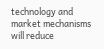technology and market mechanisms will reduce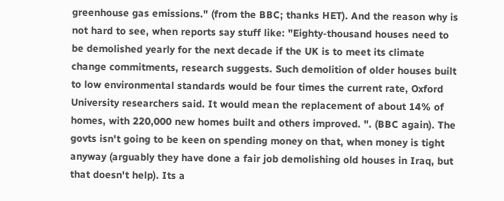greenhouse gas emissions." (from the BBC; thanks HET). And the reason why is not hard to see, when reports say stuff like: "Eighty-thousand houses need to be demolished yearly for the next decade if the UK is to meet its climate change commitments, research suggests. Such demolition of older houses built to low environmental standards would be four times the current rate, Oxford University researchers said. It would mean the replacement of about 14% of homes, with 220,000 new homes built and others improved. ". (BBC again). The govts isn't going to be keen on spending money on that, when money is tight anyway (arguably they have done a fair job demolishing old houses in Iraq, but that doesn't help). Its a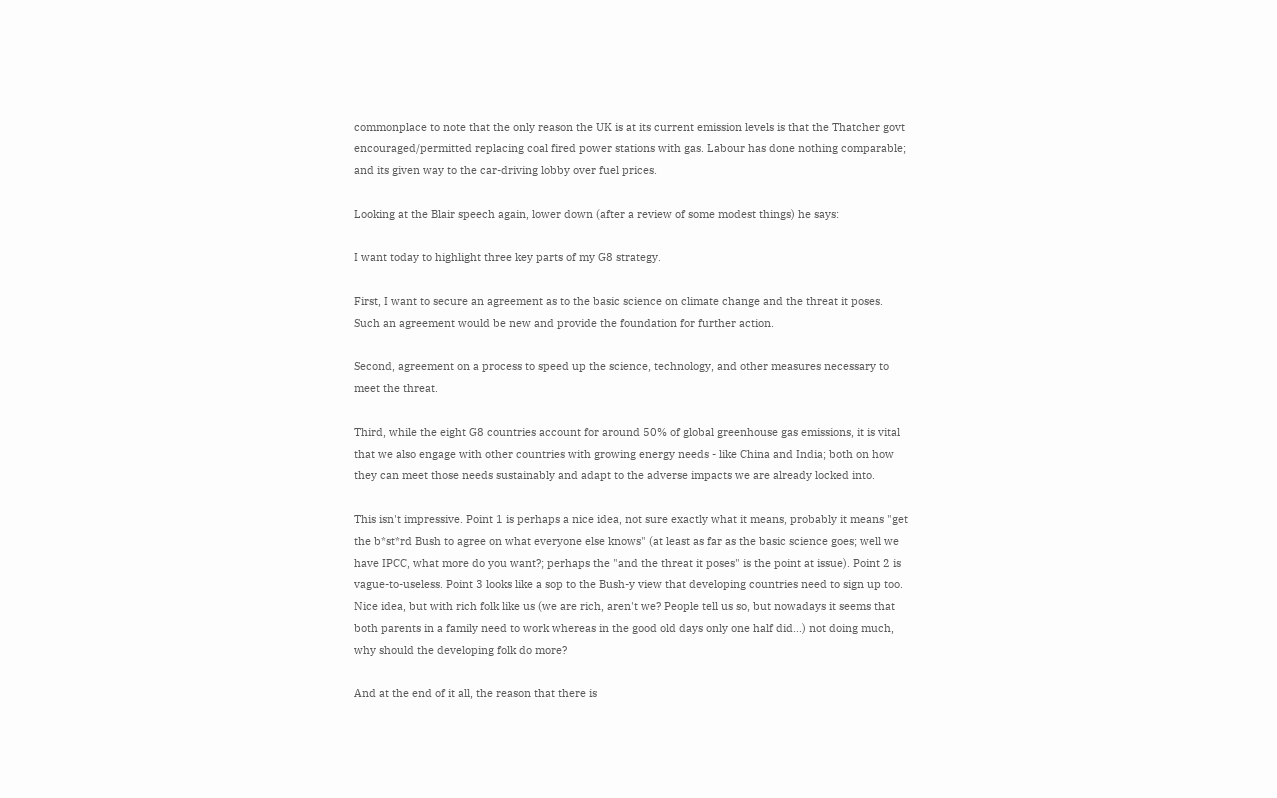commonplace to note that the only reason the UK is at its current emission levels is that the Thatcher govt encouraged/permitted replacing coal fired power stations with gas. Labour has done nothing comparable; and its given way to the car-driving lobby over fuel prices.

Looking at the Blair speech again, lower down (after a review of some modest things) he says:

I want today to highlight three key parts of my G8 strategy.

First, I want to secure an agreement as to the basic science on climate change and the threat it poses. Such an agreement would be new and provide the foundation for further action.

Second, agreement on a process to speed up the science, technology, and other measures necessary to meet the threat.

Third, while the eight G8 countries account for around 50% of global greenhouse gas emissions, it is vital that we also engage with other countries with growing energy needs - like China and India; both on how they can meet those needs sustainably and adapt to the adverse impacts we are already locked into.

This isn't impressive. Point 1 is perhaps a nice idea, not sure exactly what it means, probably it means "get the b*st*rd Bush to agree on what everyone else knows" (at least as far as the basic science goes; well we have IPCC, what more do you want?; perhaps the "and the threat it poses" is the point at issue). Point 2 is vague-to-useless. Point 3 looks like a sop to the Bush-y view that developing countries need to sign up too. Nice idea, but with rich folk like us (we are rich, aren't we? People tell us so, but nowadays it seems that both parents in a family need to work whereas in the good old days only one half did...) not doing much, why should the developing folk do more?

And at the end of it all, the reason that there is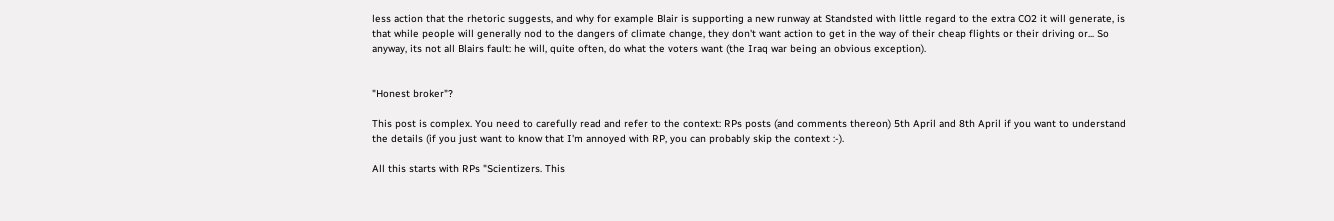less action that the rhetoric suggests, and why for example Blair is supporting a new runway at Standsted with little regard to the extra CO2 it will generate, is that while people will generally nod to the dangers of climate change, they don't want action to get in the way of their cheap flights or their driving or... So anyway, its not all Blairs fault: he will, quite often, do what the voters want (the Iraq war being an obvious exception).


"Honest broker"?

This post is complex. You need to carefully read and refer to the context: RPs posts (and comments thereon) 5th April and 8th April if you want to understand the details (if you just want to know that I'm annoyed with RP, you can probably skip the context :-).

All this starts with RPs "Scientizers. This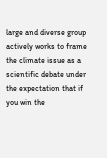large and diverse group actively works to frame the climate issue as a scientific debate under the expectation that if you win the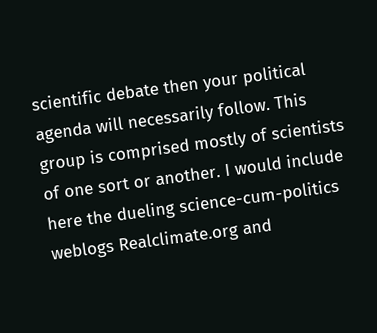scientific debate then your political agenda will necessarily follow. This group is comprised mostly of scientists of one sort or another. I would include here the dueling science-cum-politics weblogs Realclimate.org and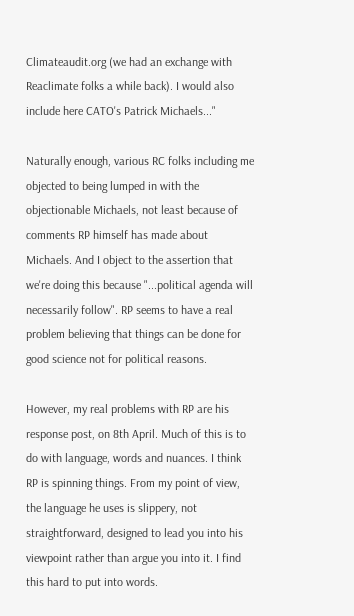Climateaudit.org (we had an exchange with Reaclimate folks a while back). I would also include here CATO's Patrick Michaels..."

Naturally enough, various RC folks including me objected to being lumped in with the objectionable Michaels, not least because of comments RP himself has made about Michaels. And I object to the assertion that we're doing this because "...political agenda will necessarily follow". RP seems to have a real problem believing that things can be done for good science not for political reasons.

However, my real problems with RP are his response post, on 8th April. Much of this is to do with language, words and nuances. I think RP is spinning things. From my point of view, the language he uses is slippery, not straightforward, designed to lead you into his viewpoint rather than argue you into it. I find this hard to put into words.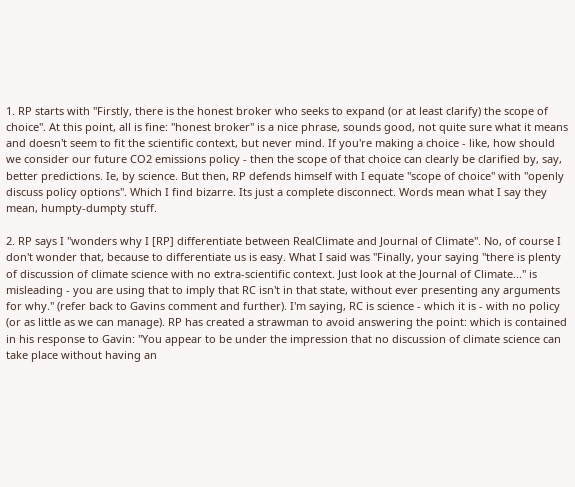1. RP starts with "Firstly, there is the honest broker who seeks to expand (or at least clarify) the scope of choice". At this point, all is fine: "honest broker" is a nice phrase, sounds good, not quite sure what it means and doesn't seem to fit the scientific context, but never mind. If you're making a choice - like, how should we consider our future CO2 emissions policy - then the scope of that choice can clearly be clarified by, say, better predictions. Ie, by science. But then, RP defends himself with I equate "scope of choice" with "openly discuss policy options". Which I find bizarre. Its just a complete disconnect. Words mean what I say they mean, humpty-dumpty stuff.

2. RP says I "wonders why I [RP] differentiate between RealClimate and Journal of Climate". No, of course I don't wonder that, because to differentiate us is easy. What I said was "Finally, your saying "there is plenty of discussion of climate science with no extra-scientific context. Just look at the Journal of Climate..." is misleading - you are using that to imply that RC isn't in that state, without ever presenting any arguments for why." (refer back to Gavins comment and further). I'm saying, RC is science - which it is - with no policy (or as little as we can manage). RP has created a strawman to avoid answering the point: which is contained in his response to Gavin: "You appear to be under the impression that no discussion of climate science can take place without having an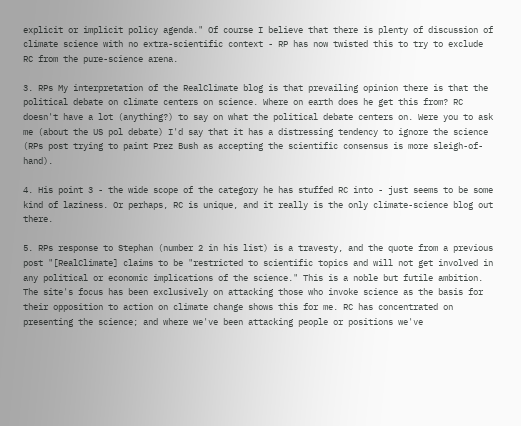explicit or implicit policy agenda." Of course I believe that there is plenty of discussion of climate science with no extra-scientific context - RP has now twisted this to try to exclude RC from the pure-science arena.

3. RPs My interpretation of the RealClimate blog is that prevailing opinion there is that the political debate on climate centers on science. Where on earth does he get this from? RC doesn't have a lot (anything?) to say on what the political debate centers on. Were you to ask me (about the US pol debate) I'd say that it has a distressing tendency to ignore the science (RPs post trying to paint Prez Bush as accepting the scientific consensus is more sleigh-of-hand).

4. His point 3 - the wide scope of the category he has stuffed RC into - just seems to be some kind of laziness. Or perhaps, RC is unique, and it really is the only climate-science blog out there.

5. RPs response to Stephan (number 2 in his list) is a travesty, and the quote from a previous post "[RealClimate] claims to be "restricted to scientific topics and will not get involved in any political or economic implications of the science." This is a noble but futile ambition. The site's focus has been exclusively on attacking those who invoke science as the basis for their opposition to action on climate change shows this for me. RC has concentrated on presenting the science; and where we've been attacking people or positions we've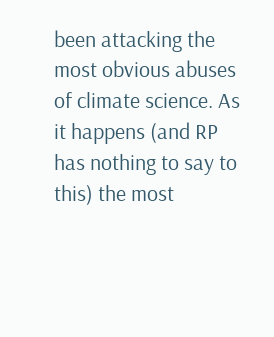been attacking the most obvious abuses of climate science. As it happens (and RP has nothing to say to this) the most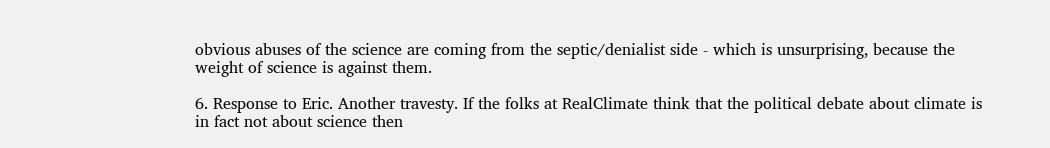obvious abuses of the science are coming from the septic/denialist side - which is unsurprising, because the weight of science is against them.

6. Response to Eric. Another travesty. If the folks at RealClimate think that the political debate about climate is in fact not about science then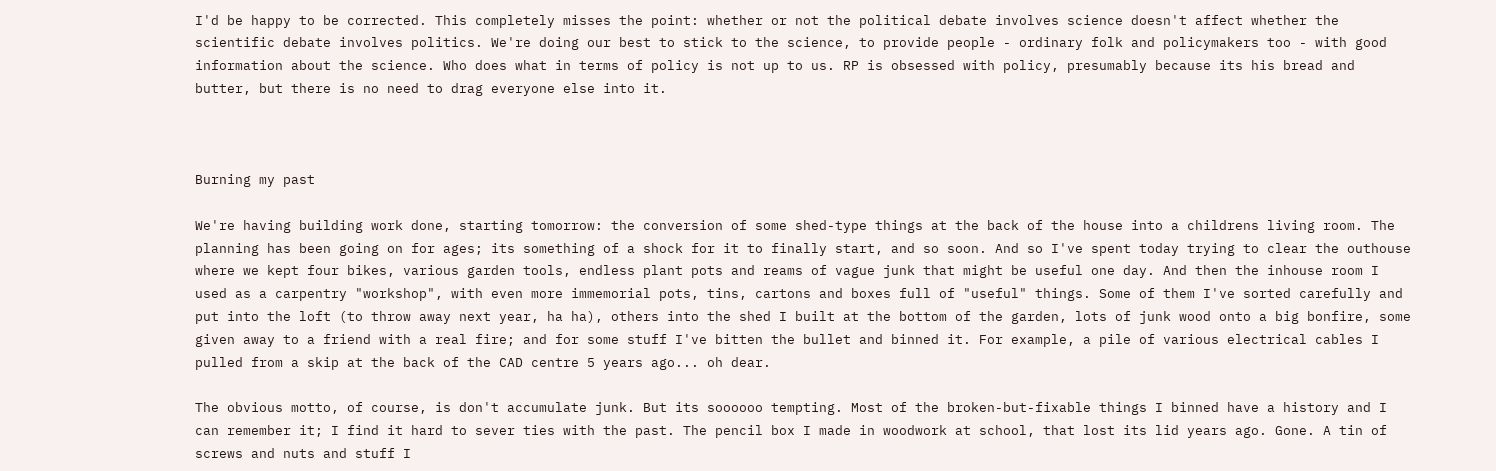I'd be happy to be corrected. This completely misses the point: whether or not the political debate involves science doesn't affect whether the scientific debate involves politics. We're doing our best to stick to the science, to provide people - ordinary folk and policymakers too - with good information about the science. Who does what in terms of policy is not up to us. RP is obsessed with policy, presumably because its his bread and butter, but there is no need to drag everyone else into it.



Burning my past

We're having building work done, starting tomorrow: the conversion of some shed-type things at the back of the house into a childrens living room. The planning has been going on for ages; its something of a shock for it to finally start, and so soon. And so I've spent today trying to clear the outhouse where we kept four bikes, various garden tools, endless plant pots and reams of vague junk that might be useful one day. And then the inhouse room I used as a carpentry "workshop", with even more immemorial pots, tins, cartons and boxes full of "useful" things. Some of them I've sorted carefully and put into the loft (to throw away next year, ha ha), others into the shed I built at the bottom of the garden, lots of junk wood onto a big bonfire, some given away to a friend with a real fire; and for some stuff I've bitten the bullet and binned it. For example, a pile of various electrical cables I pulled from a skip at the back of the CAD centre 5 years ago... oh dear.

The obvious motto, of course, is don't accumulate junk. But its soooooo tempting. Most of the broken-but-fixable things I binned have a history and I can remember it; I find it hard to sever ties with the past. The pencil box I made in woodwork at school, that lost its lid years ago. Gone. A tin of screws and nuts and stuff I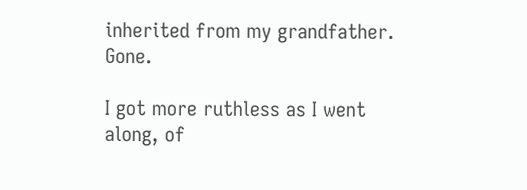inherited from my grandfather. Gone.

I got more ruthless as I went along, of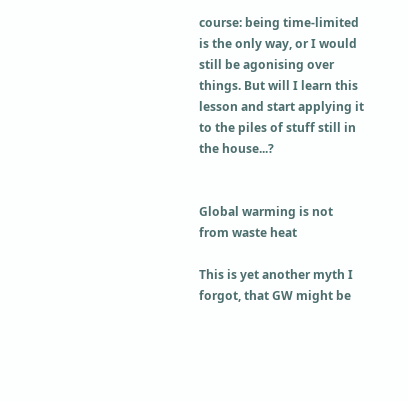course: being time-limited is the only way, or I would still be agonising over things. But will I learn this lesson and start applying it to the piles of stuff still in the house...?


Global warming is not from waste heat

This is yet another myth I forgot, that GW might be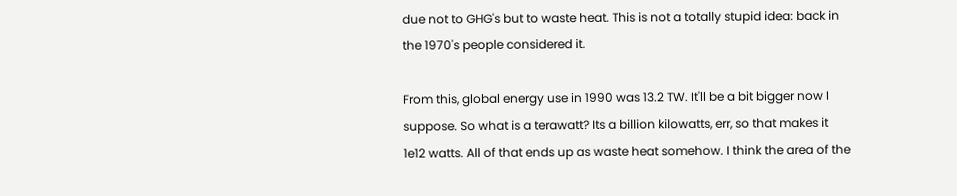due not to GHG's but to waste heat. This is not a totally stupid idea: back in the 1970's people considered it.

From this, global energy use in 1990 was 13.2 TW. It'll be a bit bigger now I suppose. So what is a terawatt? Its a billion kilowatts, err, so that makes it 1e12 watts. All of that ends up as waste heat somehow. I think the area of the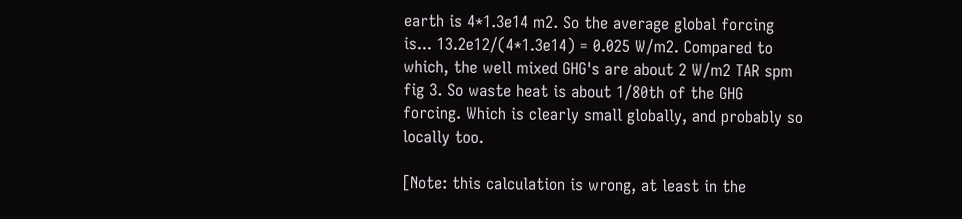earth is 4*1.3e14 m2. So the average global forcing is... 13.2e12/(4*1.3e14) = 0.025 W/m2. Compared to which, the well mixed GHG's are about 2 W/m2 TAR spm fig 3. So waste heat is about 1/80th of the GHG forcing. Which is clearly small globally, and probably so locally too.

[Note: this calculation is wrong, at least in the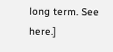long term. See here.]